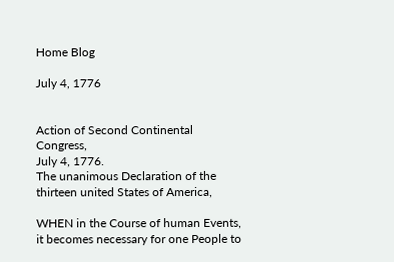Home Blog

July 4, 1776


Action of Second Continental Congress,
July 4, 1776.
The unanimous Declaration of the thirteen united States of America,

WHEN in the Course of human Events, it becomes necessary for one People to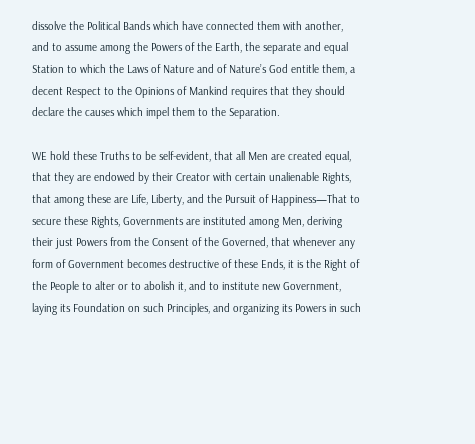dissolve the Political Bands which have connected them with another, and to assume among the Powers of the Earth, the separate and equal Station to which the Laws of Nature and of Nature’s God entitle them, a decent Respect to the Opinions of Mankind requires that they should declare the causes which impel them to the Separation.

WE hold these Truths to be self-evident, that all Men are created equal, that they are endowed by their Creator with certain unalienable Rights, that among these are Life, Liberty, and the Pursuit of Happiness—That to secure these Rights, Governments are instituted among Men, deriving their just Powers from the Consent of the Governed, that whenever any form of Government becomes destructive of these Ends, it is the Right of the People to alter or to abolish it, and to institute new Government, laying its Foundation on such Principles, and organizing its Powers in such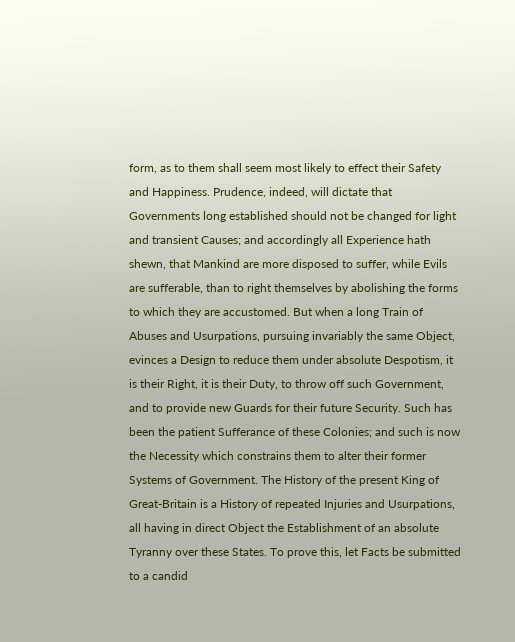form, as to them shall seem most likely to effect their Safety and Happiness. Prudence, indeed, will dictate that Governments long established should not be changed for light and transient Causes; and accordingly all Experience hath shewn, that Mankind are more disposed to suffer, while Evils are sufferable, than to right themselves by abolishing the forms to which they are accustomed. But when a long Train of Abuses and Usurpations, pursuing invariably the same Object, evinces a Design to reduce them under absolute Despotism, it is their Right, it is their Duty, to throw off such Government, and to provide new Guards for their future Security. Such has been the patient Sufferance of these Colonies; and such is now the Necessity which constrains them to alter their former Systems of Government. The History of the present King of Great-Britain is a History of repeated Injuries and Usurpations, all having in direct Object the Establishment of an absolute Tyranny over these States. To prove this, let Facts be submitted to a candid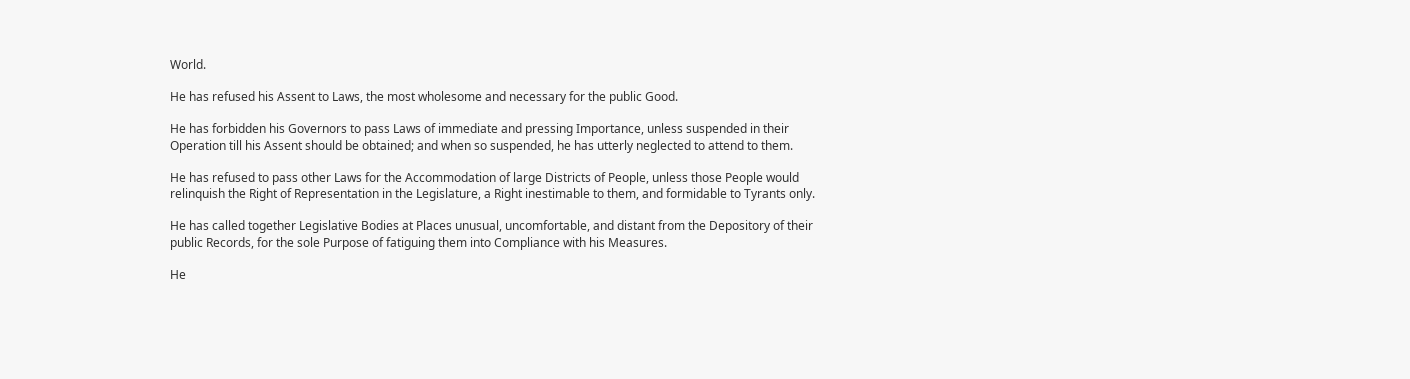World.

He has refused his Assent to Laws, the most wholesome and necessary for the public Good.

He has forbidden his Governors to pass Laws of immediate and pressing Importance, unless suspended in their Operation till his Assent should be obtained; and when so suspended, he has utterly neglected to attend to them.

He has refused to pass other Laws for the Accommodation of large Districts of People, unless those People would relinquish the Right of Representation in the Legislature, a Right inestimable to them, and formidable to Tyrants only.

He has called together Legislative Bodies at Places unusual, uncomfortable, and distant from the Depository of their public Records, for the sole Purpose of fatiguing them into Compliance with his Measures.

He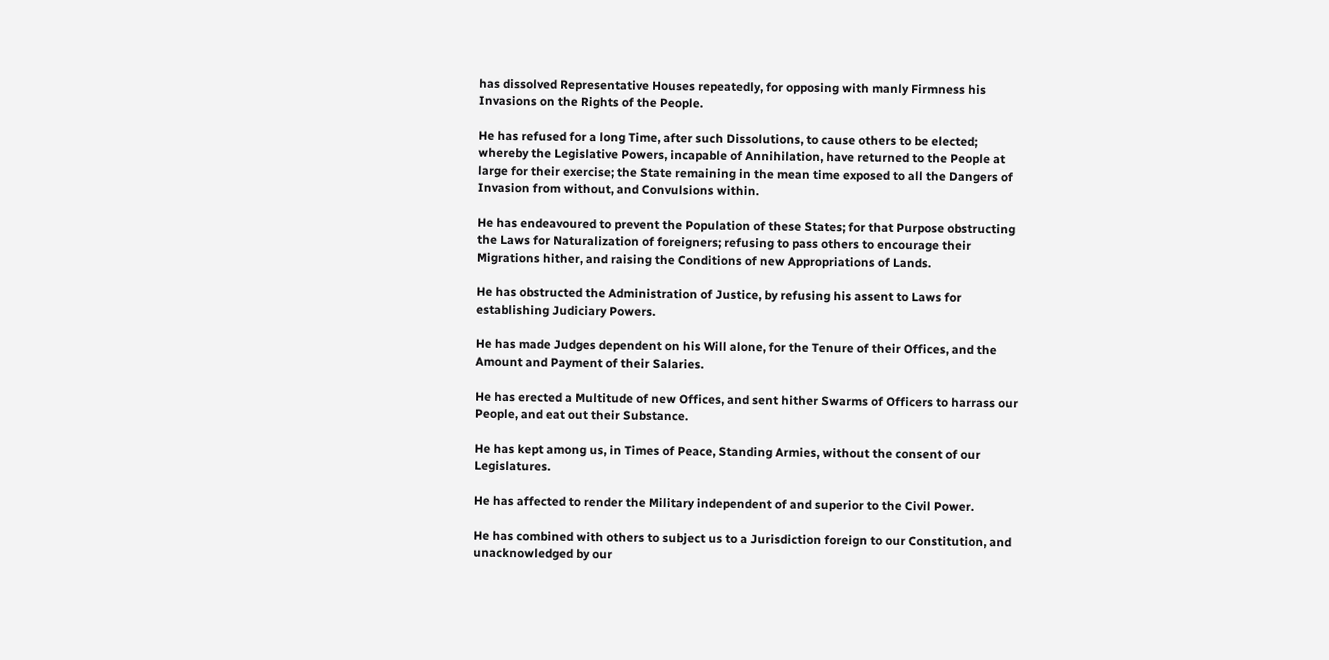has dissolved Representative Houses repeatedly, for opposing with manly Firmness his Invasions on the Rights of the People.

He has refused for a long Time, after such Dissolutions, to cause others to be elected; whereby the Legislative Powers, incapable of Annihilation, have returned to the People at large for their exercise; the State remaining in the mean time exposed to all the Dangers of Invasion from without, and Convulsions within.

He has endeavoured to prevent the Population of these States; for that Purpose obstructing the Laws for Naturalization of foreigners; refusing to pass others to encourage their Migrations hither, and raising the Conditions of new Appropriations of Lands.

He has obstructed the Administration of Justice, by refusing his assent to Laws for establishing Judiciary Powers.

He has made Judges dependent on his Will alone, for the Tenure of their Offices, and the Amount and Payment of their Salaries.

He has erected a Multitude of new Offices, and sent hither Swarms of Officers to harrass our People, and eat out their Substance.

He has kept among us, in Times of Peace, Standing Armies, without the consent of our Legislatures.

He has affected to render the Military independent of and superior to the Civil Power.

He has combined with others to subject us to a Jurisdiction foreign to our Constitution, and unacknowledged by our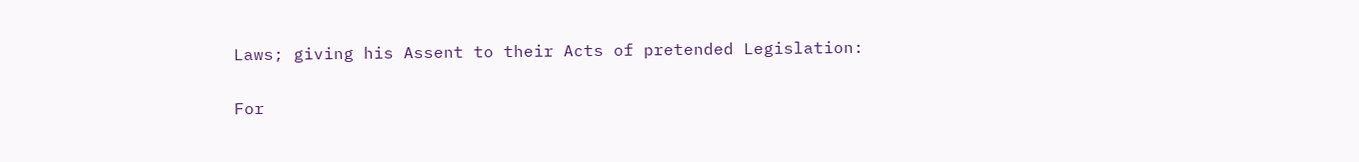Laws; giving his Assent to their Acts of pretended Legislation:

For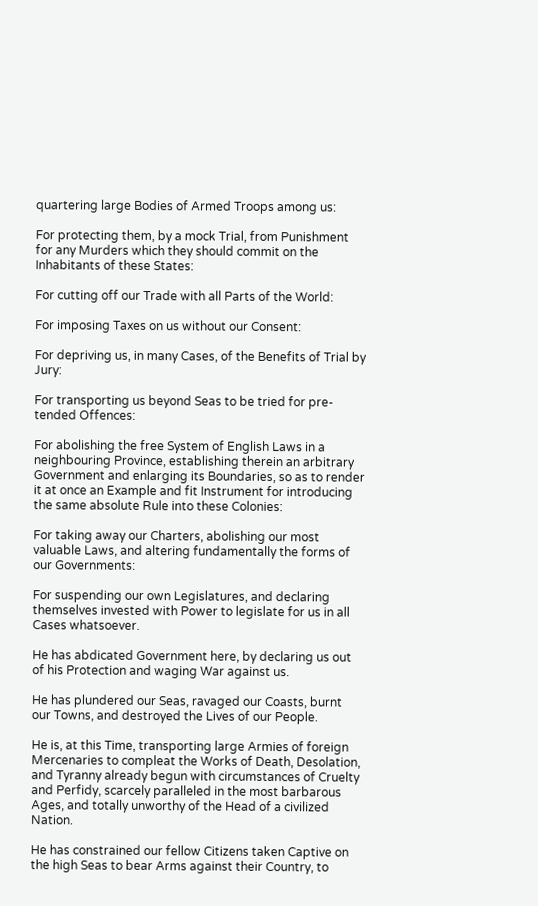quartering large Bodies of Armed Troops among us:

For protecting them, by a mock Trial, from Punishment for any Murders which they should commit on the Inhabitants of these States:

For cutting off our Trade with all Parts of the World:

For imposing Taxes on us without our Consent:

For depriving us, in many Cases, of the Benefits of Trial by Jury:

For transporting us beyond Seas to be tried for pre-tended Offences:

For abolishing the free System of English Laws in a neighbouring Province, establishing therein an arbitrary Government and enlarging its Boundaries, so as to render it at once an Example and fit Instrument for introducing the same absolute Rule into these Colonies:

For taking away our Charters, abolishing our most valuable Laws, and altering fundamentally the forms of our Governments:

For suspending our own Legislatures, and declaring themselves invested with Power to legislate for us in all Cases whatsoever.

He has abdicated Government here, by declaring us out of his Protection and waging War against us.

He has plundered our Seas, ravaged our Coasts, burnt our Towns, and destroyed the Lives of our People.

He is, at this Time, transporting large Armies of foreign Mercenaries to compleat the Works of Death, Desolation, and Tyranny already begun with circumstances of Cruelty and Perfidy, scarcely paralleled in the most barbarous Ages, and totally unworthy of the Head of a civilized Nation.

He has constrained our fellow Citizens taken Captive on the high Seas to bear Arms against their Country, to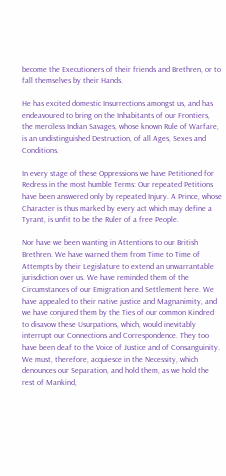become the Executioners of their friends and Brethren, or to fall themselves by their Hands.

He has excited domestic Insurrections amongst us, and has endeavoured to bring on the Inhabitants of our Frontiers, the merciless Indian Savages, whose known Rule of Warfare, is an undistinguished Destruction, of all Ages, Sexes and Conditions.

In every stage of these Oppressions we have Petitioned for Redress in the most humble Terms: Our repeated Petitions have been answered only by repeated Injury. A Prince, whose Character is thus marked by every act which may define a Tyrant, is unfit to be the Ruler of a free People.

Nor have we been wanting in Attentions to our British Brethren. We have warned them from Time to Time of Attempts by their Legislature to extend an unwarrantable jurisdiction over us. We have reminded them of the Circumstances of our Emigration and Settlement here. We have appealed to their native justice and Magnanimity, and we have conjured them by the Ties of our common Kindred to disavow these Usurpations, which, would inevitably interrupt our Connections and Correspondence. They too have been deaf to the Voice of Justice and of Consanguinity. We must, therefore, acquiesce in the Necessity, which denounces our Separation, and hold them, as we hold the rest of Mankind,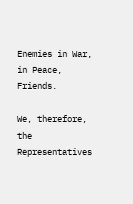Enemies in War, in Peace, Friends.

We, therefore, the Representatives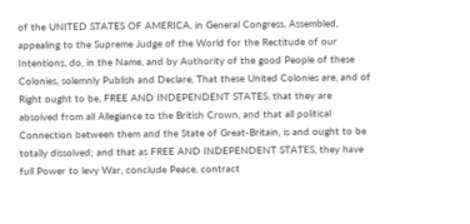of the UNITED STATES OF AMERICA, in General Congress, Assembled, appealing to the Supreme Judge of the World for the Rectitude of our Intentions, do, in the Name, and by Authority of the good People of these Colonies, solemnly Publish and Declare, That these United Colonies are, and of Right ought to be, FREE AND INDEPENDENT STATES, that they are absolved from all Allegiance to the British Crown, and that all political Connection between them and the State of Great-Britain, is and ought to be totally dissolved; and that as FREE AND INDEPENDENT STATES, they have full Power to levy War, conclude Peace, contract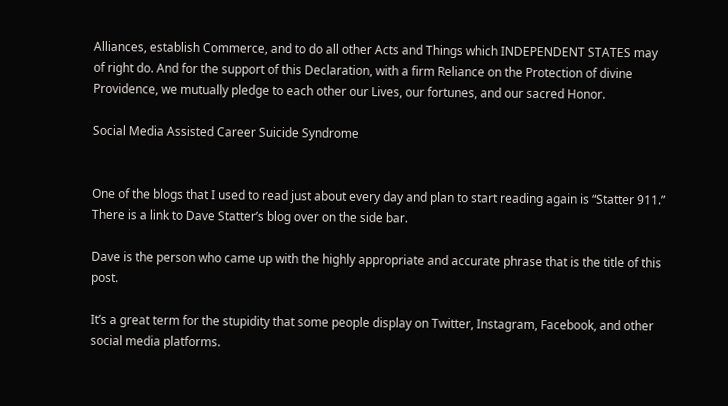Alliances, establish Commerce, and to do all other Acts and Things which INDEPENDENT STATES may of right do. And for the support of this Declaration, with a firm Reliance on the Protection of divine Providence, we mutually pledge to each other our Lives, our fortunes, and our sacred Honor.

Social Media Assisted Career Suicide Syndrome


One of the blogs that I used to read just about every day and plan to start reading again is “Statter 911.” There is a link to Dave Statter’s blog over on the side bar.

Dave is the person who came up with the highly appropriate and accurate phrase that is the title of this post.

It’s a great term for the stupidity that some people display on Twitter, Instagram, Facebook, and other social media platforms.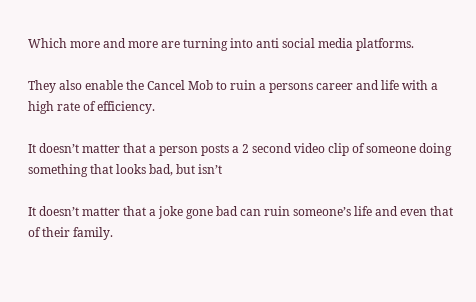Which more and more are turning into anti social media platforms.

They also enable the Cancel Mob to ruin a persons career and life with a high rate of efficiency.

It doesn’t matter that a person posts a 2 second video clip of someone doing something that looks bad, but isn’t

It doesn’t matter that a joke gone bad can ruin someone’s life and even that of their family.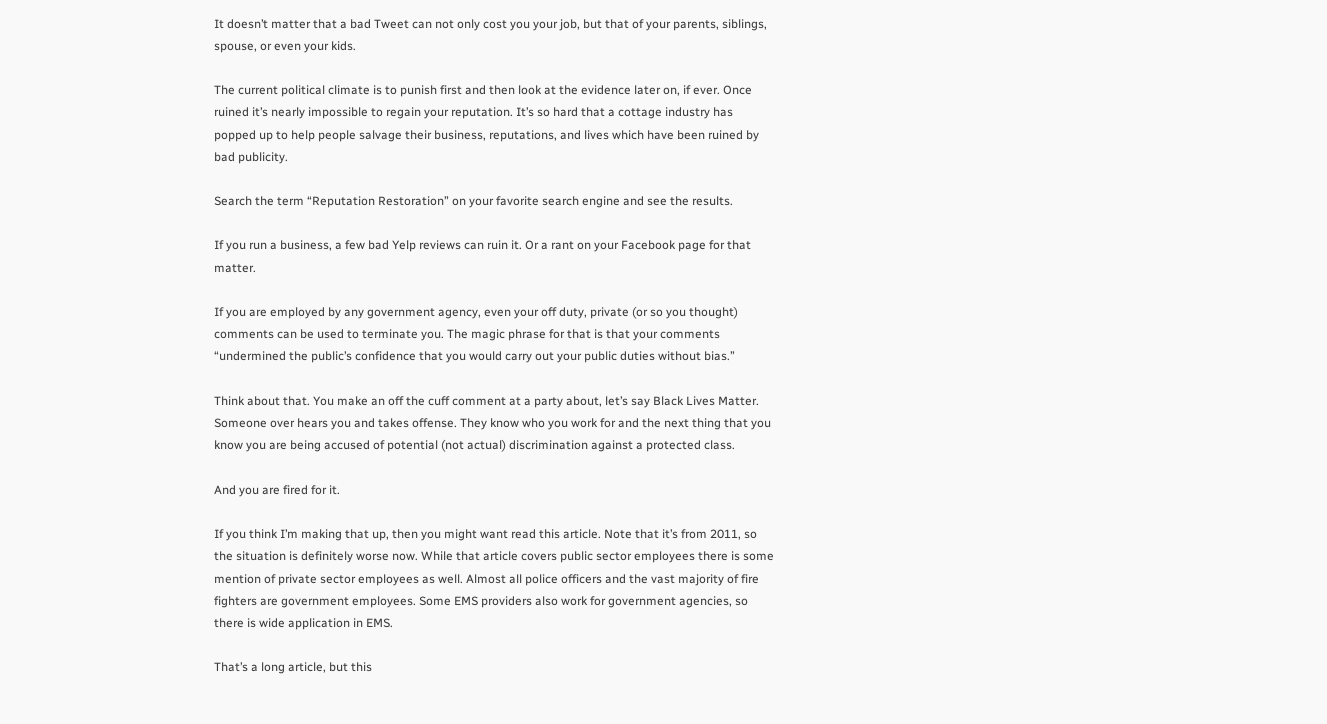It doesn’t matter that a bad Tweet can not only cost you your job, but that of your parents, siblings, spouse, or even your kids.

The current political climate is to punish first and then look at the evidence later on, if ever. Once ruined it’s nearly impossible to regain your reputation. It’s so hard that a cottage industry has popped up to help people salvage their business, reputations, and lives which have been ruined by bad publicity.

Search the term “Reputation Restoration” on your favorite search engine and see the results.

If you run a business, a few bad Yelp reviews can ruin it. Or a rant on your Facebook page for that matter.

If you are employed by any government agency, even your off duty, private (or so you thought) comments can be used to terminate you. The magic phrase for that is that your comments “undermined the public’s confidence that you would carry out your public duties without bias.”

Think about that. You make an off the cuff comment at a party about, let’s say Black Lives Matter. Someone over hears you and takes offense. They know who you work for and the next thing that you know you are being accused of potential (not actual) discrimination against a protected class.

And you are fired for it.

If you think I’m making that up, then you might want read this article. Note that it’s from 2011, so the situation is definitely worse now. While that article covers public sector employees there is some mention of private sector employees as well. Almost all police officers and the vast majority of fire fighters are government employees. Some EMS providers also work for government agencies, so there is wide application in EMS.

That’s a long article, but this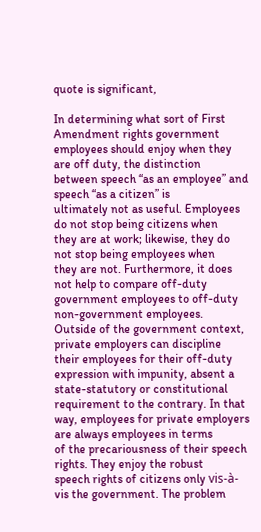quote is significant,

In determining what sort of First Amendment rights government
employees should enjoy when they are off duty, the distinction
between speech “as an employee” and speech “as a citizen” is
ultimately not as useful. Employees do not stop being citizens when
they are at work; likewise, they do not stop being employees when
they are not. Furthermore, it does not help to compare off-duty
government employees to off-duty non-government employees.
Outside of the government context, private employers can discipline
their employees for their off-duty expression with impunity, absent a
state-statutory or constitutional requirement to the contrary. In that
way, employees for private employers are always employees in terms
of the precariousness of their speech rights. They enjoy the robust
speech rights of citizens only vis-à-vis the government. The problem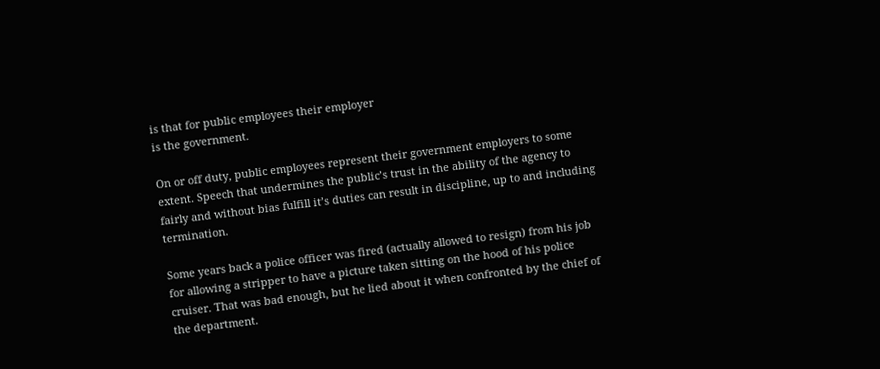is that for public employees their employer
is the government.

On or off duty, public employees represent their government employers to some extent. Speech that undermines the public’s trust in the ability of the agency to fairly and without bias fulfill it’s duties can result in discipline, up to and including termination.

Some years back a police officer was fired (actually allowed to resign) from his job for allowing a stripper to have a picture taken sitting on the hood of his police cruiser. That was bad enough, but he lied about it when confronted by the chief of the department.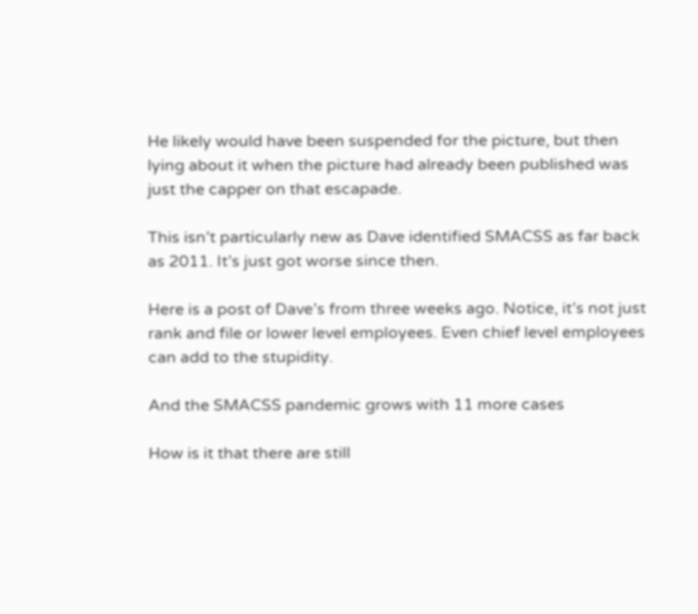He likely would have been suspended for the picture, but then lying about it when the picture had already been published was just the capper on that escapade.

This isn’t particularly new as Dave identified SMACSS as far back as 2011. It’s just got worse since then.

Here is a post of Dave’s from three weeks ago. Notice, it’s not just rank and file or lower level employees. Even chief level employees can add to the stupidity.

And the SMACSS pandemic grows with 11 more cases

How is it that there are still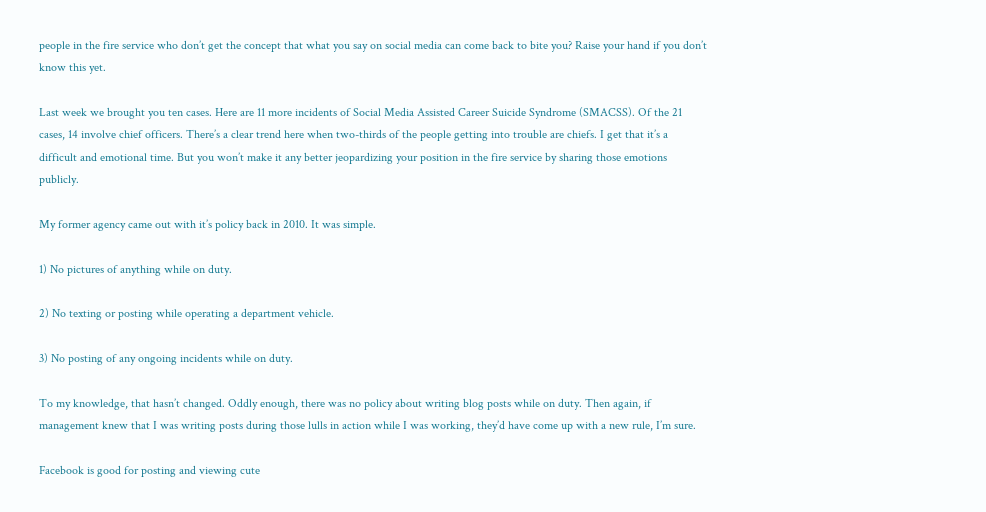people in the fire service who don’t get the concept that what you say on social media can come back to bite you? Raise your hand if you don’t know this yet.

Last week we brought you ten cases. Here are 11 more incidents of Social Media Assisted Career Suicide Syndrome (SMACSS). Of the 21 cases, 14 involve chief officers. There’s a clear trend here when two-thirds of the people getting into trouble are chiefs. I get that it’s a difficult and emotional time. But you won’t make it any better jeopardizing your position in the fire service by sharing those emotions publicly.

My former agency came out with it’s policy back in 2010. It was simple.

1) No pictures of anything while on duty.

2) No texting or posting while operating a department vehicle.

3) No posting of any ongoing incidents while on duty.

To my knowledge, that hasn’t changed. Oddly enough, there was no policy about writing blog posts while on duty. Then again, if management knew that I was writing posts during those lulls in action while I was working, they’d have come up with a new rule, I’m sure.

Facebook is good for posting and viewing cute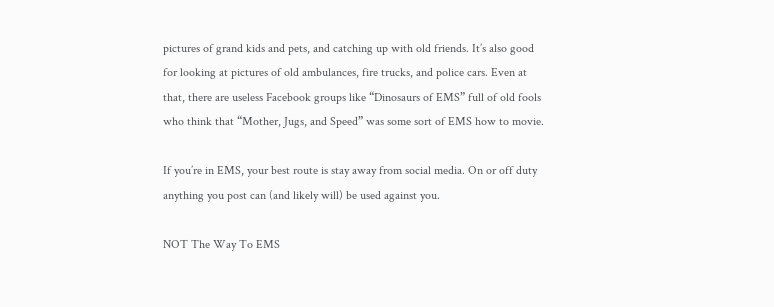pictures of grand kids and pets, and catching up with old friends. It’s also good for looking at pictures of old ambulances, fire trucks, and police cars. Even at that, there are useless Facebook groups like “Dinosaurs of EMS” full of old fools who think that “Mother, Jugs, and Speed” was some sort of EMS how to movie.

If you’re in EMS, your best route is stay away from social media. On or off duty anything you post can (and likely will) be used against you.

NOT The Way To EMS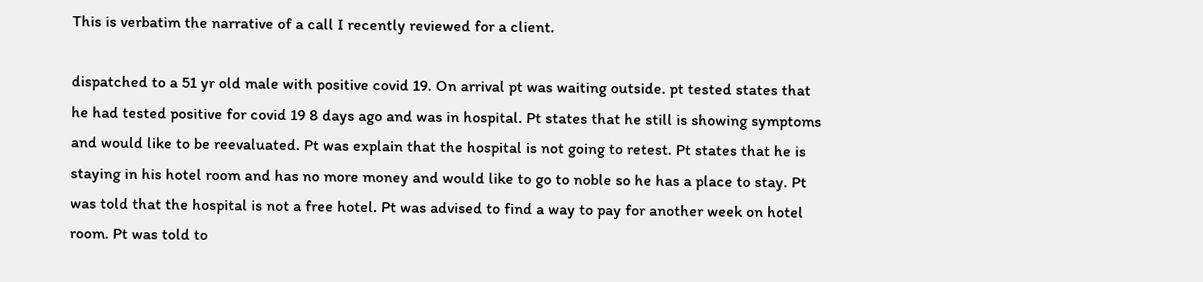This is verbatim the narrative of a call I recently reviewed for a client.

dispatched to a 51 yr old male with positive covid 19. On arrival pt was waiting outside. pt tested states that he had tested positive for covid 19 8 days ago and was in hospital. Pt states that he still is showing symptoms and would like to be reevaluated. Pt was explain that the hospital is not going to retest. Pt states that he is staying in his hotel room and has no more money and would like to go to noble so he has a place to stay. Pt was told that the hospital is not a free hotel. Pt was advised to find a way to pay for another week on hotel room. Pt was told to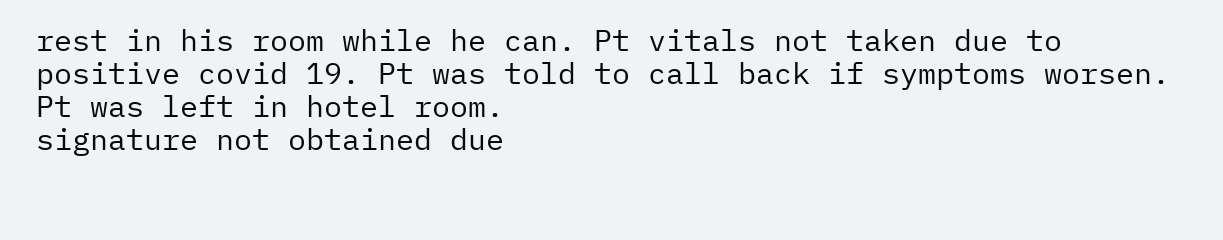rest in his room while he can. Pt vitals not taken due to positive covid 19. Pt was told to call back if symptoms worsen. Pt was left in hotel room.
signature not obtained due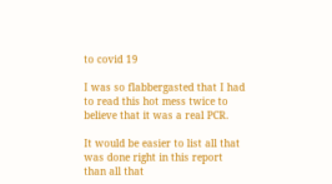to covid 19

I was so flabbergasted that I had to read this hot mess twice to believe that it was a real PCR.

It would be easier to list all that was done right in this report than all that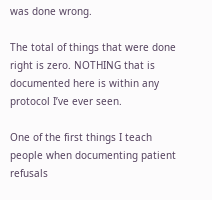was done wrong.

The total of things that were done right is zero. NOTHING that is documented here is within any protocol I’ve ever seen.

One of the first things I teach people when documenting patient refusals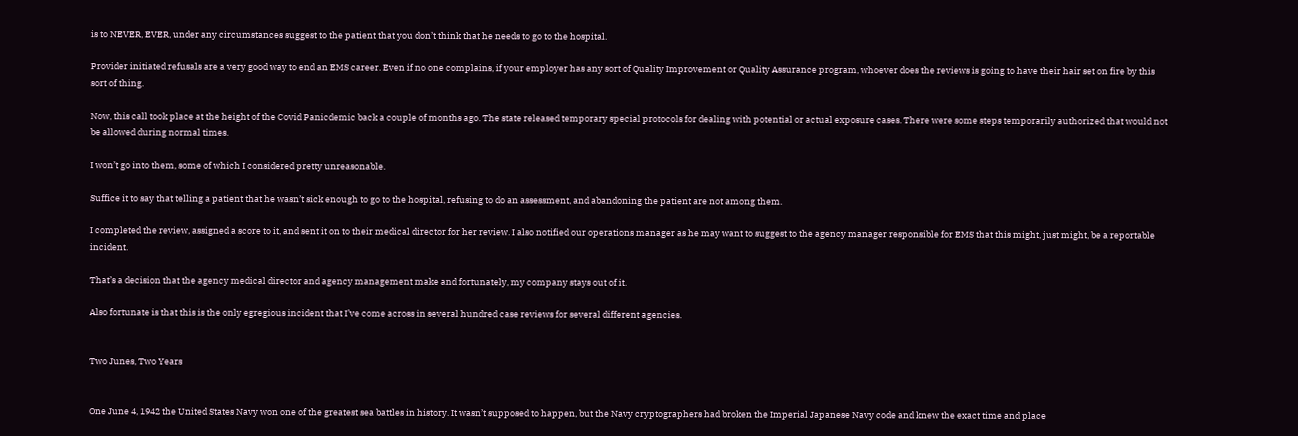is to NEVER, EVER, under any circumstances suggest to the patient that you don’t think that he needs to go to the hospital.

Provider initiated refusals are a very good way to end an EMS career. Even if no one complains, if your employer has any sort of Quality Improvement or Quality Assurance program, whoever does the reviews is going to have their hair set on fire by this sort of thing.

Now, this call took place at the height of the Covid Panicdemic back a couple of months ago. The state released temporary special protocols for dealing with potential or actual exposure cases. There were some steps temporarily authorized that would not be allowed during normal times.

I won’t go into them, some of which I considered pretty unreasonable.

Suffice it to say that telling a patient that he wasn’t sick enough to go to the hospital, refusing to do an assessment, and abandoning the patient are not among them.

I completed the review, assigned a score to it, and sent it on to their medical director for her review. I also notified our operations manager as he may want to suggest to the agency manager responsible for EMS that this might, just might, be a reportable incident.

That’s a decision that the agency medical director and agency management make and fortunately, my company stays out of it.

Also fortunate is that this is the only egregious incident that I’ve come across in several hundred case reviews for several different agencies.


Two Junes, Two Years


One June 4, 1942 the United States Navy won one of the greatest sea battles in history. It wasn’t supposed to happen, but the Navy cryptographers had broken the Imperial Japanese Navy code and knew the exact time and place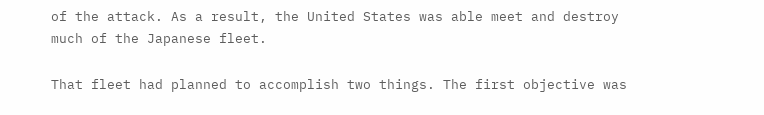of the attack. As a result, the United States was able meet and destroy much of the Japanese fleet.

That fleet had planned to accomplish two things. The first objective was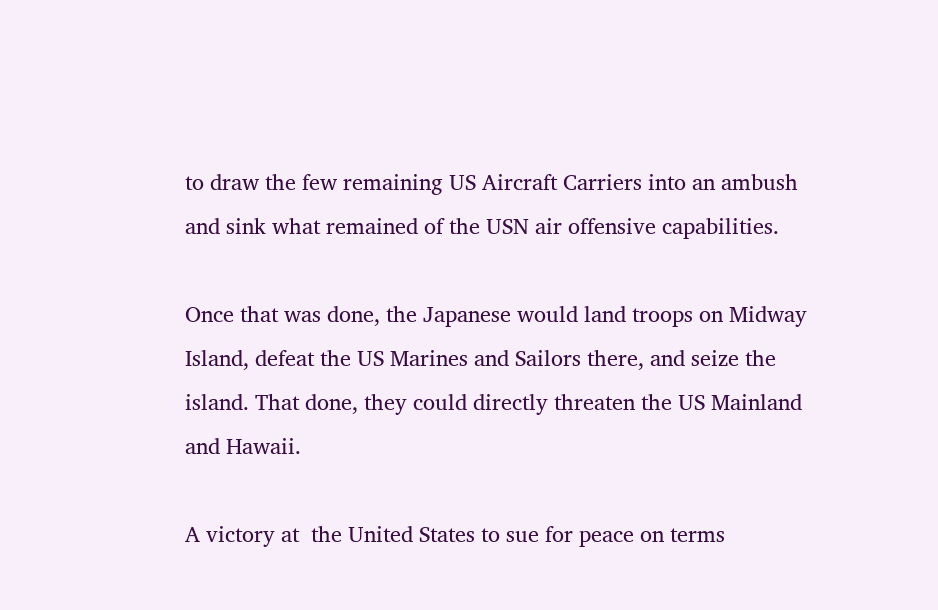to draw the few remaining US Aircraft Carriers into an ambush and sink what remained of the USN air offensive capabilities.

Once that was done, the Japanese would land troops on Midway Island, defeat the US Marines and Sailors there, and seize the island. That done, they could directly threaten the US Mainland and Hawaii.

A victory at  the United States to sue for peace on terms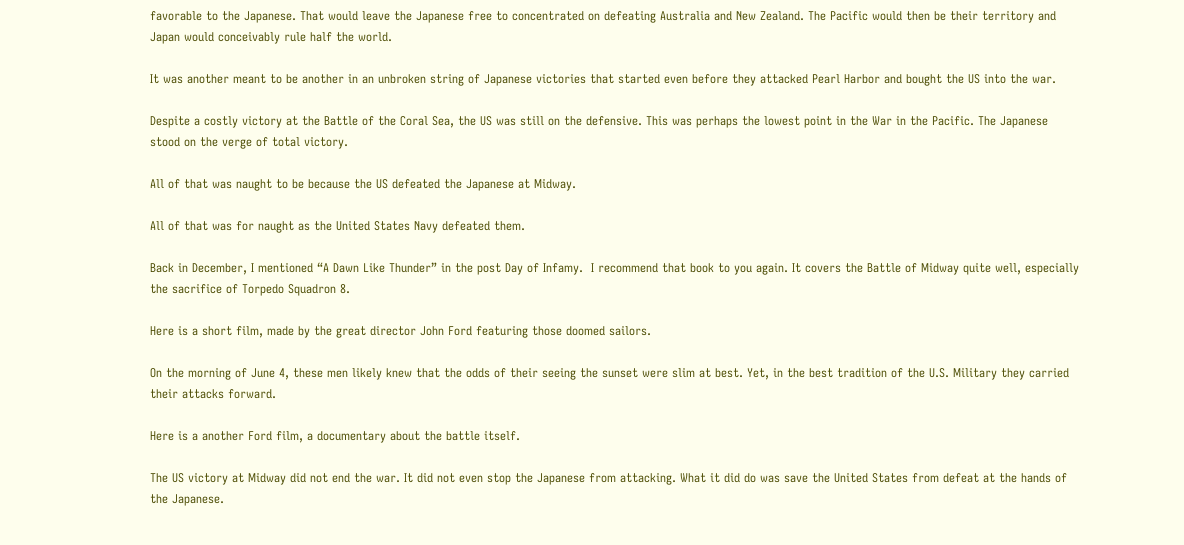favorable to the Japanese. That would leave the Japanese free to concentrated on defeating Australia and New Zealand. The Pacific would then be their territory and Japan would conceivably rule half the world.

It was another meant to be another in an unbroken string of Japanese victories that started even before they attacked Pearl Harbor and bought the US into the war.

Despite a costly victory at the Battle of the Coral Sea, the US was still on the defensive. This was perhaps the lowest point in the War in the Pacific. The Japanese stood on the verge of total victory.

All of that was naught to be because the US defeated the Japanese at Midway.

All of that was for naught as the United States Navy defeated them.

Back in December, I mentioned “A Dawn Like Thunder” in the post Day of Infamy.  I recommend that book to you again. It covers the Battle of Midway quite well, especially the sacrifice of Torpedo Squadron 8.

Here is a short film, made by the great director John Ford featuring those doomed sailors.

On the morning of June 4, these men likely knew that the odds of their seeing the sunset were slim at best. Yet, in the best tradition of the U.S. Military they carried their attacks forward.

Here is a another Ford film, a documentary about the battle itself.

The US victory at Midway did not end the war. It did not even stop the Japanese from attacking. What it did do was save the United States from defeat at the hands of the Japanese.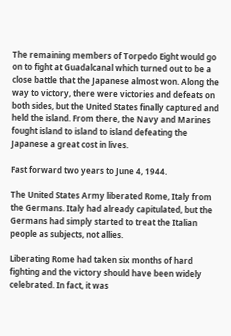The remaining members of Torpedo Eight would go on to fight at Guadalcanal which turned out to be a close battle that the Japanese almost won. Along the way to victory, there were victories and defeats on both sides, but the United States finally captured and held the island. From there, the Navy and Marines fought island to island to island defeating the Japanese a great cost in lives.

Fast forward two years to June 4, 1944.

The United States Army liberated Rome, Italy from the Germans. Italy had already capitulated, but the Germans had simply started to treat the Italian people as subjects, not allies.

Liberating Rome had taken six months of hard fighting and the victory should have been widely celebrated. In fact, it was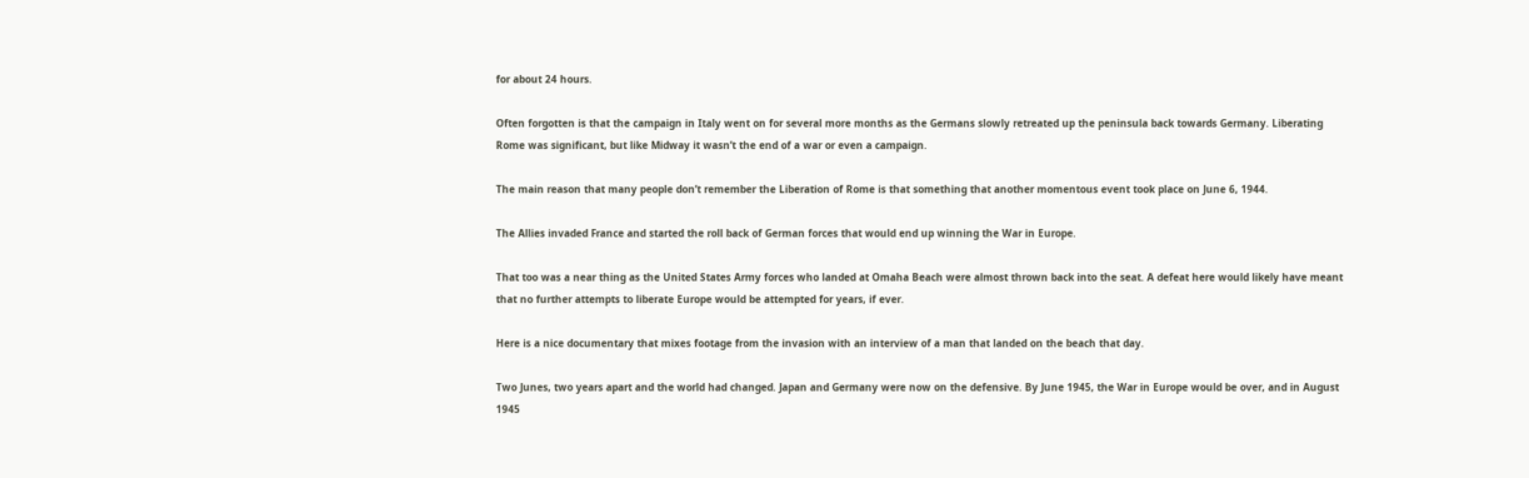for about 24 hours.

Often forgotten is that the campaign in Italy went on for several more months as the Germans slowly retreated up the peninsula back towards Germany. Liberating Rome was significant, but like Midway it wasn’t the end of a war or even a campaign.

The main reason that many people don’t remember the Liberation of Rome is that something that another momentous event took place on June 6, 1944.

The Allies invaded France and started the roll back of German forces that would end up winning the War in Europe.

That too was a near thing as the United States Army forces who landed at Omaha Beach were almost thrown back into the seat. A defeat here would likely have meant that no further attempts to liberate Europe would be attempted for years, if ever.

Here is a nice documentary that mixes footage from the invasion with an interview of a man that landed on the beach that day.

Two Junes, two years apart and the world had changed. Japan and Germany were now on the defensive. By June 1945, the War in Europe would be over, and in August 1945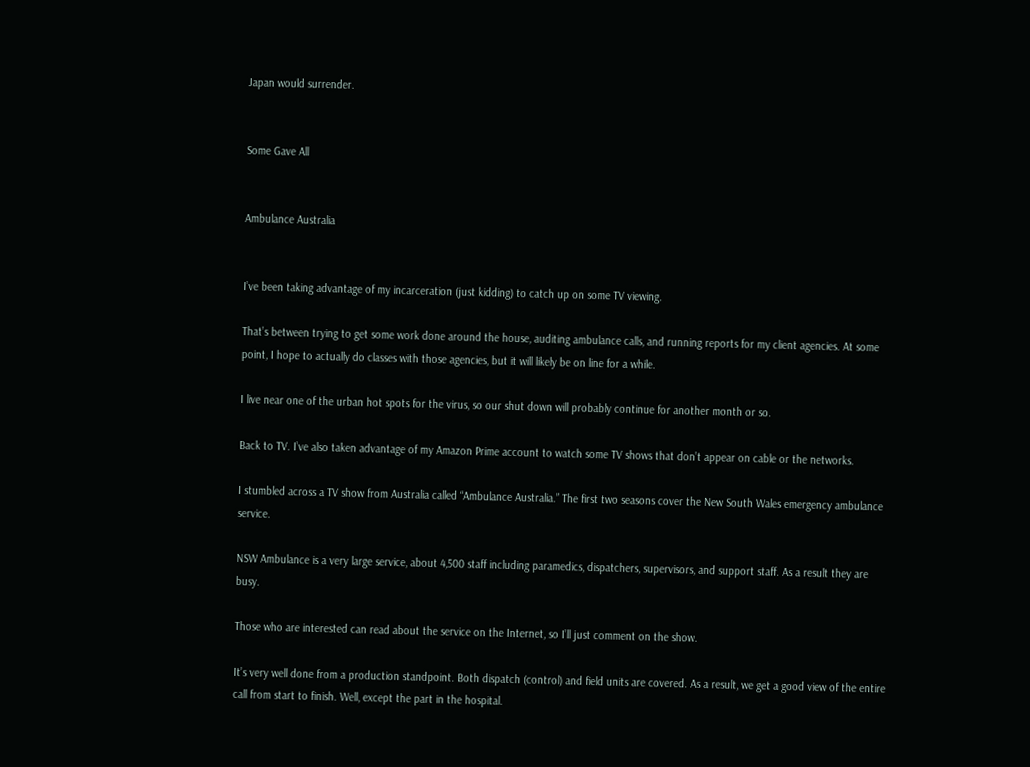Japan would surrender.


Some Gave All


Ambulance Australia


I’ve been taking advantage of my incarceration (just kidding) to catch up on some TV viewing.

That’s between trying to get some work done around the house, auditing ambulance calls, and running reports for my client agencies. At some point, I hope to actually do classes with those agencies, but it will likely be on line for a while.

I live near one of the urban hot spots for the virus, so our shut down will probably continue for another month or so.

Back to TV. I’ve also taken advantage of my Amazon Prime account to watch some TV shows that don’t appear on cable or the networks.

I stumbled across a TV show from Australia called “Ambulance Australia.” The first two seasons cover the New South Wales emergency ambulance service.

NSW Ambulance is a very large service, about 4,500 staff including paramedics, dispatchers, supervisors, and support staff. As a result they are busy.

Those who are interested can read about the service on the Internet, so I’ll just comment on the show.

It’s very well done from a production standpoint. Both dispatch (control) and field units are covered. As a result, we get a good view of the entire call from start to finish. Well, except the part in the hospital.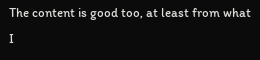The content is good too, at least from what I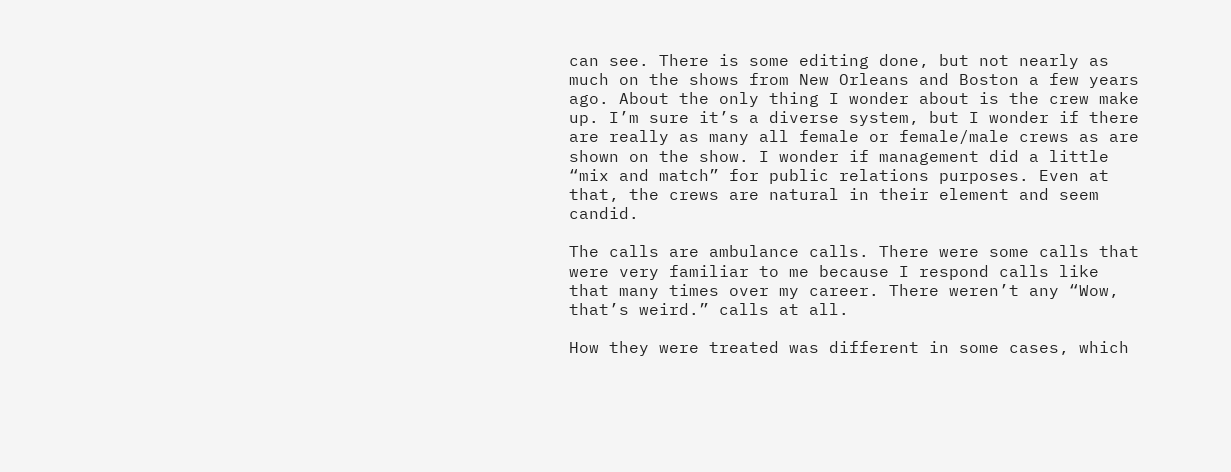can see. There is some editing done, but not nearly as much on the shows from New Orleans and Boston a few years ago. About the only thing I wonder about is the crew make up. I’m sure it’s a diverse system, but I wonder if there are really as many all female or female/male crews as are shown on the show. I wonder if management did a little “mix and match” for public relations purposes. Even at that, the crews are natural in their element and seem candid.

The calls are ambulance calls. There were some calls that were very familiar to me because I respond calls like that many times over my career. There weren’t any “Wow, that’s weird.” calls at all.

How they were treated was different in some cases, which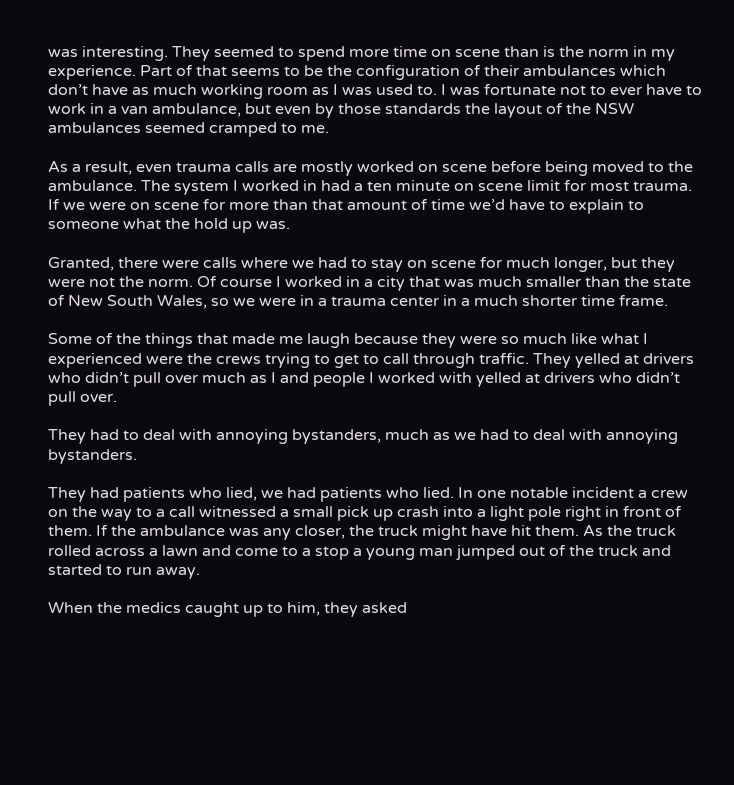was interesting. They seemed to spend more time on scene than is the norm in my experience. Part of that seems to be the configuration of their ambulances which don’t have as much working room as I was used to. I was fortunate not to ever have to work in a van ambulance, but even by those standards the layout of the NSW ambulances seemed cramped to me.

As a result, even trauma calls are mostly worked on scene before being moved to the ambulance. The system I worked in had a ten minute on scene limit for most trauma. If we were on scene for more than that amount of time we’d have to explain to someone what the hold up was.

Granted, there were calls where we had to stay on scene for much longer, but they were not the norm. Of course I worked in a city that was much smaller than the state of New South Wales, so we were in a trauma center in a much shorter time frame.

Some of the things that made me laugh because they were so much like what I experienced were the crews trying to get to call through traffic. They yelled at drivers who didn’t pull over much as I and people I worked with yelled at drivers who didn’t pull over.

They had to deal with annoying bystanders, much as we had to deal with annoying bystanders.

They had patients who lied, we had patients who lied. In one notable incident a crew on the way to a call witnessed a small pick up crash into a light pole right in front of them. If the ambulance was any closer, the truck might have hit them. As the truck rolled across a lawn and come to a stop a young man jumped out of the truck and started to run away.

When the medics caught up to him, they asked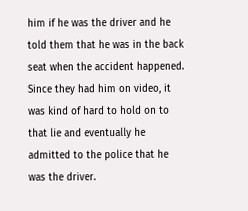him if he was the driver and he told them that he was in the back seat when the accident happened. Since they had him on video, it was kind of hard to hold on to that lie and eventually he admitted to the police that he was the driver.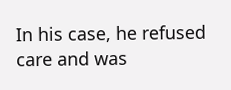In his case, he refused care and was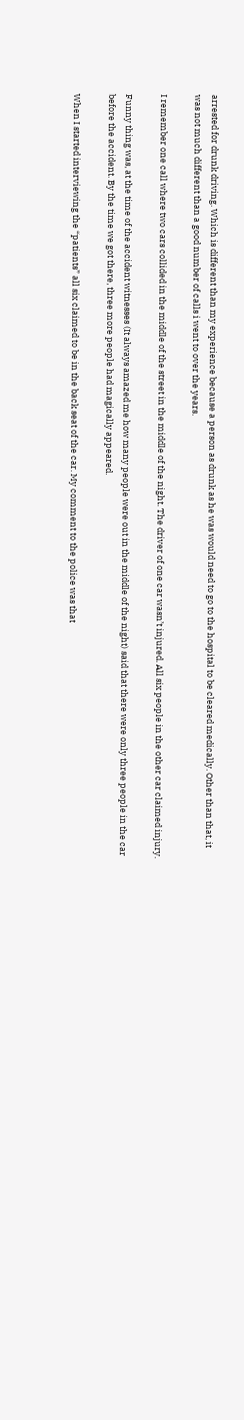arrested for drunk driving. Which is different than my experience because a person as drunk as he was would need to go to the hospital to be cleared medically. Other than that, it was not much different than a good number of calls i went to over the years.

I remember one call where two cars collided in the middle of the street in the middle of the night. The driver of one car wasn’t injured. All six people in the other car claimed injury.

Funny thing was, at the time of the accident witnesses (It always amazed me how many people were out in the middle of the night) said that there were only three people in the car before the accident. By the time we got there, three more people had magically appeared.

When I started interviewing the “patients” all six claimed to be in the back seat of the car. My comment to the police was that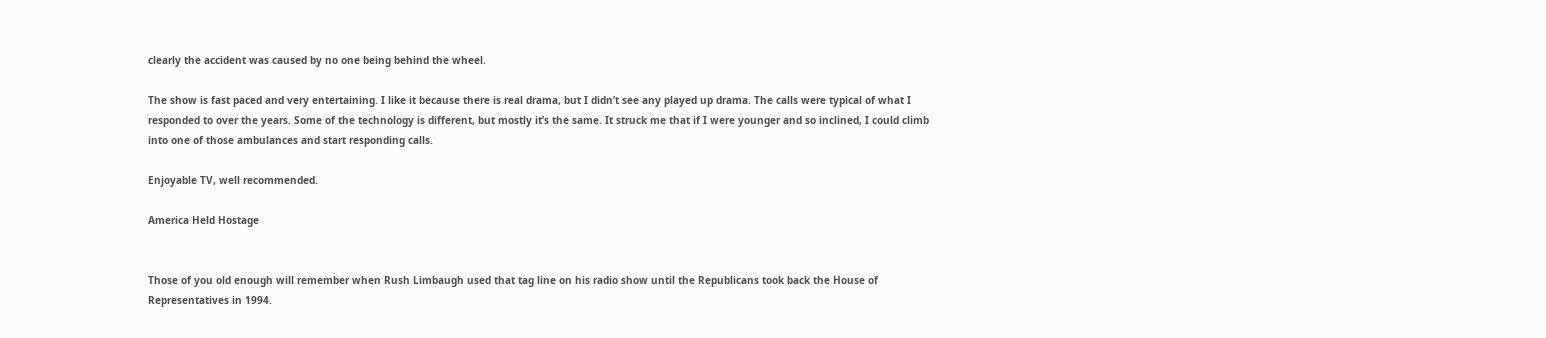clearly the accident was caused by no one being behind the wheel.

The show is fast paced and very entertaining. I like it because there is real drama, but I didn’t see any played up drama. The calls were typical of what I responded to over the years. Some of the technology is different, but mostly it’s the same. It struck me that if I were younger and so inclined, I could climb into one of those ambulances and start responding calls.

Enjoyable TV, well recommended.

America Held Hostage


Those of you old enough will remember when Rush Limbaugh used that tag line on his radio show until the Republicans took back the House of Representatives in 1994.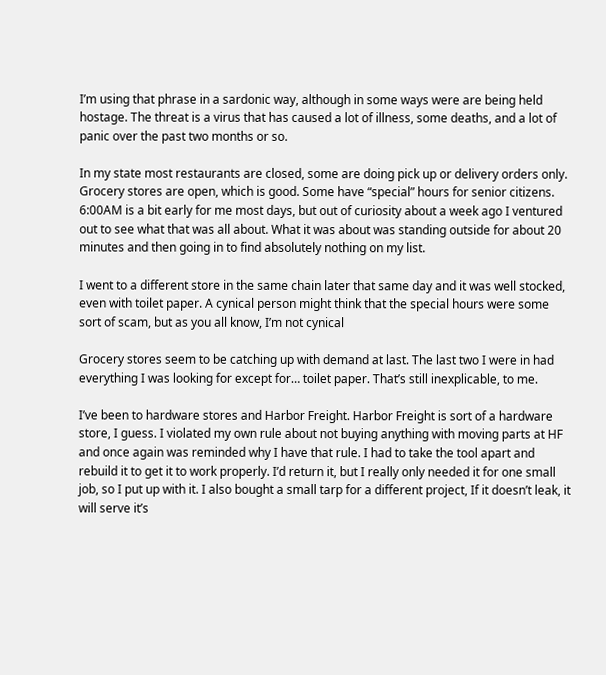I’m using that phrase in a sardonic way, although in some ways were are being held hostage. The threat is a virus that has caused a lot of illness, some deaths, and a lot of panic over the past two months or so.

In my state most restaurants are closed, some are doing pick up or delivery orders only. Grocery stores are open, which is good. Some have “special” hours for senior citizens. 6:00AM is a bit early for me most days, but out of curiosity about a week ago I ventured out to see what that was all about. What it was about was standing outside for about 20 minutes and then going in to find absolutely nothing on my list.

I went to a different store in the same chain later that same day and it was well stocked, even with toilet paper. A cynical person might think that the special hours were some sort of scam, but as you all know, I’m not cynical

Grocery stores seem to be catching up with demand at last. The last two I were in had everything I was looking for except for… toilet paper. That’s still inexplicable, to me.

I’ve been to hardware stores and Harbor Freight. Harbor Freight is sort of a hardware store, I guess. I violated my own rule about not buying anything with moving parts at HF and once again was reminded why I have that rule. I had to take the tool apart and rebuild it to get it to work properly. I’d return it, but I really only needed it for one small job, so I put up with it. I also bought a small tarp for a different project, If it doesn’t leak, it will serve it’s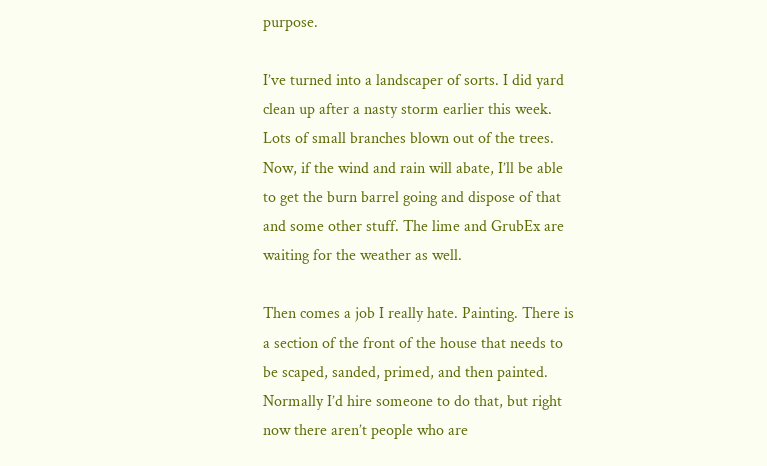purpose.

I’ve turned into a landscaper of sorts. I did yard clean up after a nasty storm earlier this week. Lots of small branches blown out of the trees. Now, if the wind and rain will abate, I’ll be able to get the burn barrel going and dispose of that and some other stuff. The lime and GrubEx are waiting for the weather as well.

Then comes a job I really hate. Painting. There is a section of the front of the house that needs to be scaped, sanded, primed, and then painted. Normally I’d hire someone to do that, but right now there aren’t people who are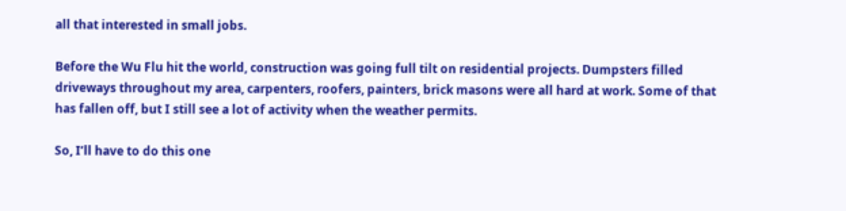all that interested in small jobs.

Before the Wu Flu hit the world, construction was going full tilt on residential projects. Dumpsters filled driveways throughout my area, carpenters, roofers, painters, brick masons were all hard at work. Some of that has fallen off, but I still see a lot of activity when the weather permits.

So, I’ll have to do this one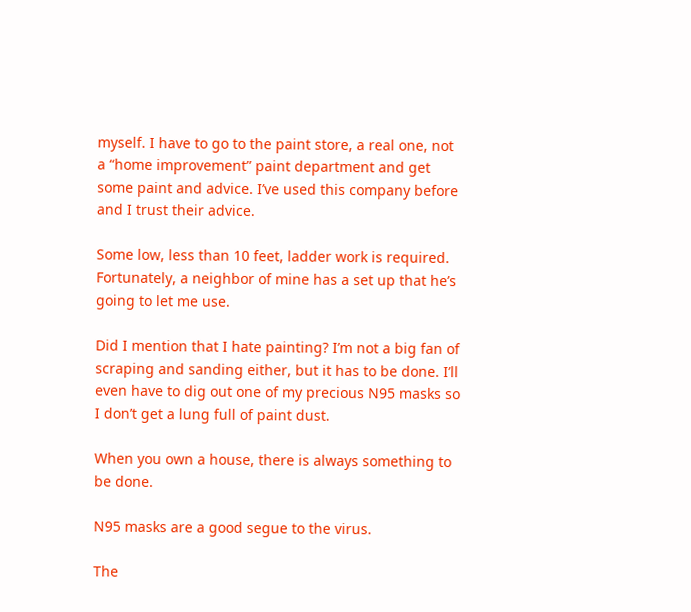myself. I have to go to the paint store, a real one, not a “home improvement” paint department and get some paint and advice. I’ve used this company before and I trust their advice.

Some low, less than 10 feet, ladder work is required. Fortunately, a neighbor of mine has a set up that he’s going to let me use.

Did I mention that I hate painting? I’m not a big fan of scraping and sanding either, but it has to be done. I’ll even have to dig out one of my precious N95 masks so I don’t get a lung full of paint dust.

When you own a house, there is always something to be done.

N95 masks are a good segue to the virus.

The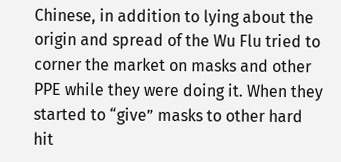Chinese, in addition to lying about the origin and spread of the Wu Flu tried to corner the market on masks and other PPE while they were doing it. When they started to “give” masks to other hard hit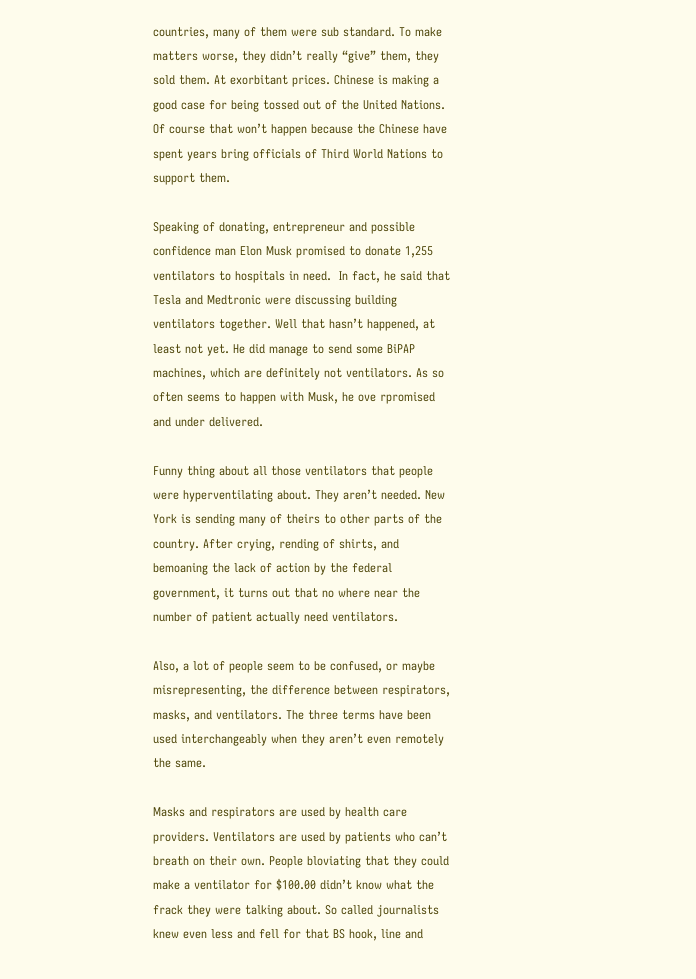countries, many of them were sub standard. To make matters worse, they didn’t really “give” them, they sold them. At exorbitant prices. Chinese is making a good case for being tossed out of the United Nations. Of course that won’t happen because the Chinese have spent years bring officials of Third World Nations to support them.

Speaking of donating, entrepreneur and possible confidence man Elon Musk promised to donate 1,255 ventilators to hospitals in need.  In fact, he said that Tesla and Medtronic were discussing building ventilators together. Well that hasn’t happened, at least not yet. He did manage to send some BiPAP machines, which are definitely not ventilators. As so often seems to happen with Musk, he ove rpromised and under delivered.

Funny thing about all those ventilators that people were hyperventilating about. They aren’t needed. New York is sending many of theirs to other parts of the country. After crying, rending of shirts, and bemoaning the lack of action by the federal government, it turns out that no where near the number of patient actually need ventilators.

Also, a lot of people seem to be confused, or maybe misrepresenting, the difference between respirators, masks, and ventilators. The three terms have been used interchangeably when they aren’t even remotely the same.

Masks and respirators are used by health care providers. Ventilators are used by patients who can’t breath on their own. People bloviating that they could make a ventilator for $100.00 didn’t know what the frack they were talking about. So called journalists knew even less and fell for that BS hook, line and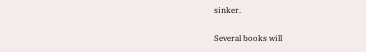sinker.

Several books will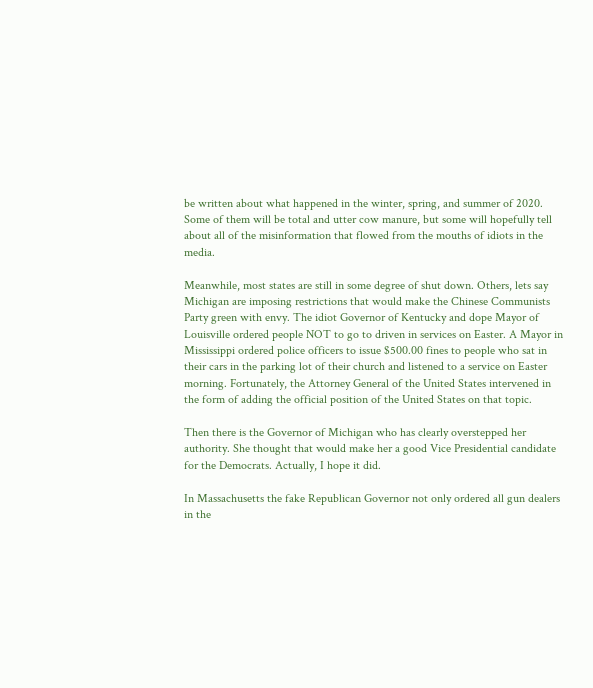be written about what happened in the winter, spring, and summer of 2020. Some of them will be total and utter cow manure, but some will hopefully tell about all of the misinformation that flowed from the mouths of idiots in the media.

Meanwhile, most states are still in some degree of shut down. Others, lets say Michigan are imposing restrictions that would make the Chinese Communists Party green with envy. The idiot Governor of Kentucky and dope Mayor of Louisville ordered people NOT to go to driven in services on Easter. A Mayor in Mississippi ordered police officers to issue $500.00 fines to people who sat in their cars in the parking lot of their church and listened to a service on Easter morning. Fortunately, the Attorney General of the United States intervened in the form of adding the official position of the United States on that topic.

Then there is the Governor of Michigan who has clearly overstepped her authority. She thought that would make her a good Vice Presidential candidate for the Democrats. Actually, I hope it did.

In Massachusetts the fake Republican Governor not only ordered all gun dealers in the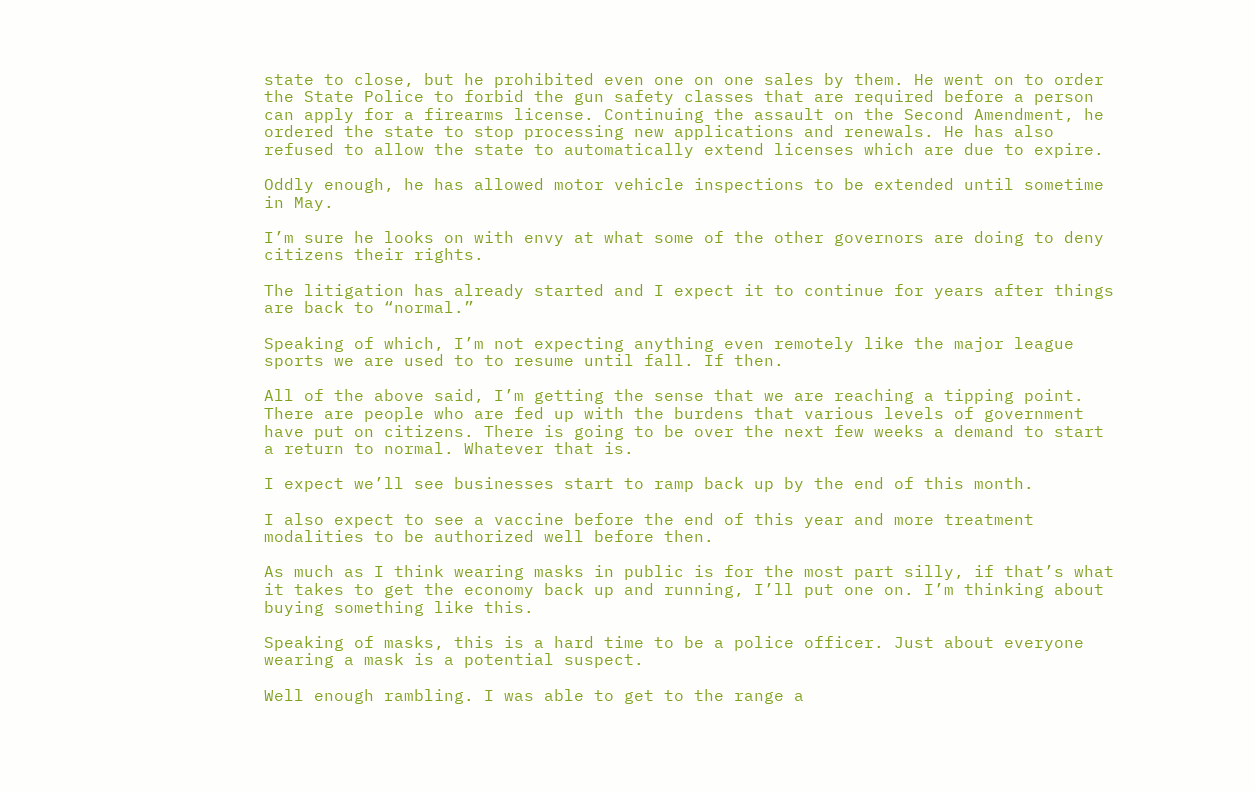state to close, but he prohibited even one on one sales by them. He went on to order the State Police to forbid the gun safety classes that are required before a person can apply for a firearms license. Continuing the assault on the Second Amendment, he ordered the state to stop processing new applications and renewals. He has also refused to allow the state to automatically extend licenses which are due to expire.

Oddly enough, he has allowed motor vehicle inspections to be extended until sometime in May.

I’m sure he looks on with envy at what some of the other governors are doing to deny citizens their rights.

The litigation has already started and I expect it to continue for years after things are back to “normal.”

Speaking of which, I’m not expecting anything even remotely like the major league sports we are used to to resume until fall. If then.

All of the above said, I’m getting the sense that we are reaching a tipping point. There are people who are fed up with the burdens that various levels of government have put on citizens. There is going to be over the next few weeks a demand to start a return to normal. Whatever that is.

I expect we’ll see businesses start to ramp back up by the end of this month.

I also expect to see a vaccine before the end of this year and more treatment modalities to be authorized well before then.

As much as I think wearing masks in public is for the most part silly, if that’s what it takes to get the economy back up and running, I’ll put one on. I’m thinking about buying something like this.

Speaking of masks, this is a hard time to be a police officer. Just about everyone wearing a mask is a potential suspect.

Well enough rambling. I was able to get to the range a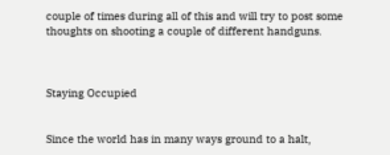couple of times during all of this and will try to post some thoughts on shooting a couple of different handguns.



Staying Occupied


Since the world has in many ways ground to a halt,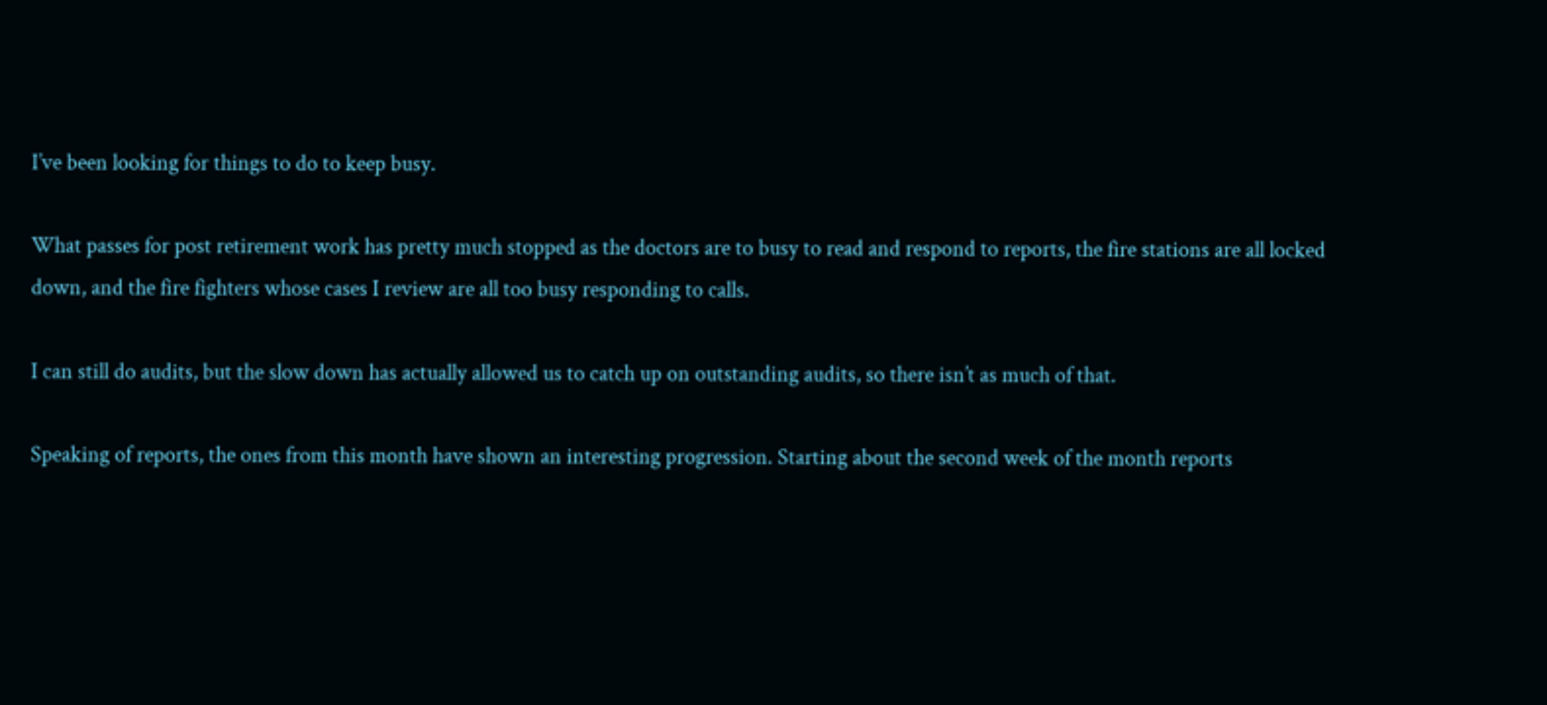I’ve been looking for things to do to keep busy.

What passes for post retirement work has pretty much stopped as the doctors are to busy to read and respond to reports, the fire stations are all locked down, and the fire fighters whose cases I review are all too busy responding to calls.

I can still do audits, but the slow down has actually allowed us to catch up on outstanding audits, so there isn’t as much of that.

Speaking of reports, the ones from this month have shown an interesting progression. Starting about the second week of the month reports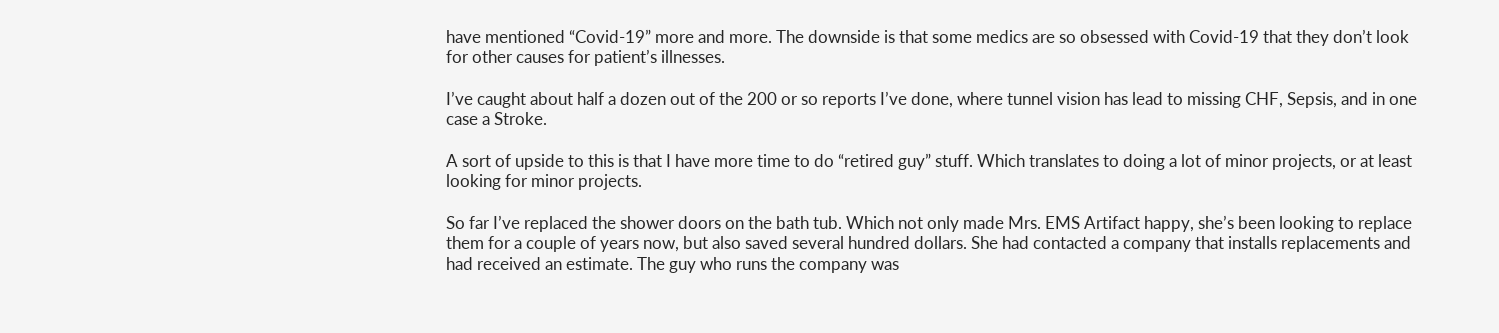have mentioned “Covid-19” more and more. The downside is that some medics are so obsessed with Covid-19 that they don’t look for other causes for patient’s illnesses.

I’ve caught about half a dozen out of the 200 or so reports I’ve done, where tunnel vision has lead to missing CHF, Sepsis, and in one case a Stroke.

A sort of upside to this is that I have more time to do “retired guy” stuff. Which translates to doing a lot of minor projects, or at least looking for minor projects.

So far I’ve replaced the shower doors on the bath tub. Which not only made Mrs. EMS Artifact happy, she’s been looking to replace them for a couple of years now, but also saved several hundred dollars. She had contacted a company that installs replacements and had received an estimate. The guy who runs the company was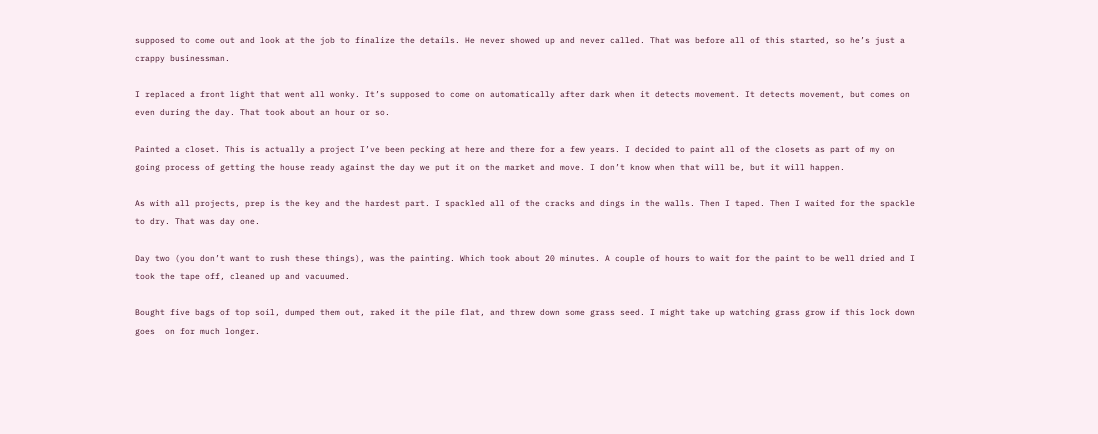supposed to come out and look at the job to finalize the details. He never showed up and never called. That was before all of this started, so he’s just a crappy businessman.

I replaced a front light that went all wonky. It’s supposed to come on automatically after dark when it detects movement. It detects movement, but comes on even during the day. That took about an hour or so.

Painted a closet. This is actually a project I’ve been pecking at here and there for a few years. I decided to paint all of the closets as part of my on going process of getting the house ready against the day we put it on the market and move. I don’t know when that will be, but it will happen.

As with all projects, prep is the key and the hardest part. I spackled all of the cracks and dings in the walls. Then I taped. Then I waited for the spackle to dry. That was day one.

Day two (you don’t want to rush these things), was the painting. Which took about 20 minutes. A couple of hours to wait for the paint to be well dried and I took the tape off, cleaned up and vacuumed.

Bought five bags of top soil, dumped them out, raked it the pile flat, and threw down some grass seed. I might take up watching grass grow if this lock down goes  on for much longer.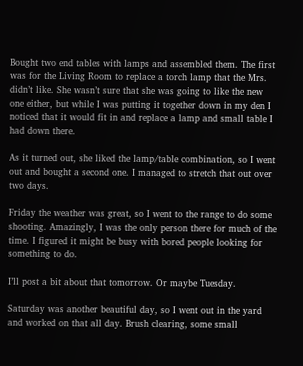Bought two end tables with lamps and assembled them. The first was for the Living Room to replace a torch lamp that the Mrs. didn’t like. She wasn’t sure that she was going to like the new one either, but while I was putting it together down in my den I noticed that it would fit in and replace a lamp and small table I had down there.

As it turned out, she liked the lamp/table combination, so I went out and bought a second one. I managed to stretch that out over two days.

Friday the weather was great, so I went to the range to do some shooting. Amazingly, I was the only person there for much of the time. I figured it might be busy with bored people looking for something to do.

I’ll post a bit about that tomorrow. Or maybe Tuesday.

Saturday was another beautiful day, so I went out in the yard and worked on that all day. Brush clearing, some small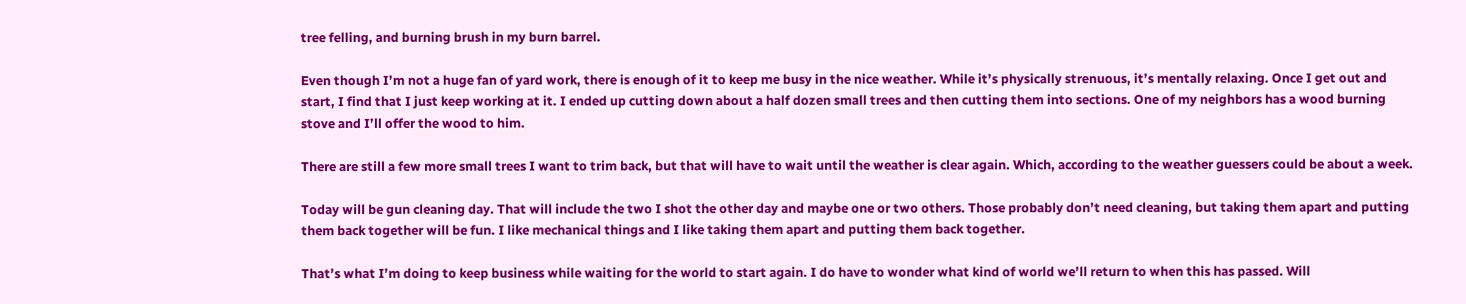tree felling, and burning brush in my burn barrel.

Even though I’m not a huge fan of yard work, there is enough of it to keep me busy in the nice weather. While it’s physically strenuous, it’s mentally relaxing. Once I get out and start, I find that I just keep working at it. I ended up cutting down about a half dozen small trees and then cutting them into sections. One of my neighbors has a wood burning stove and I’ll offer the wood to him.

There are still a few more small trees I want to trim back, but that will have to wait until the weather is clear again. Which, according to the weather guessers could be about a week.

Today will be gun cleaning day. That will include the two I shot the other day and maybe one or two others. Those probably don’t need cleaning, but taking them apart and putting them back together will be fun. I like mechanical things and I like taking them apart and putting them back together.

That’s what I’m doing to keep business while waiting for the world to start again. I do have to wonder what kind of world we’ll return to when this has passed. Will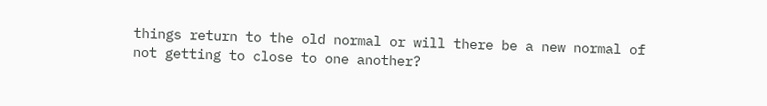things return to the old normal or will there be a new normal of not getting to close to one another?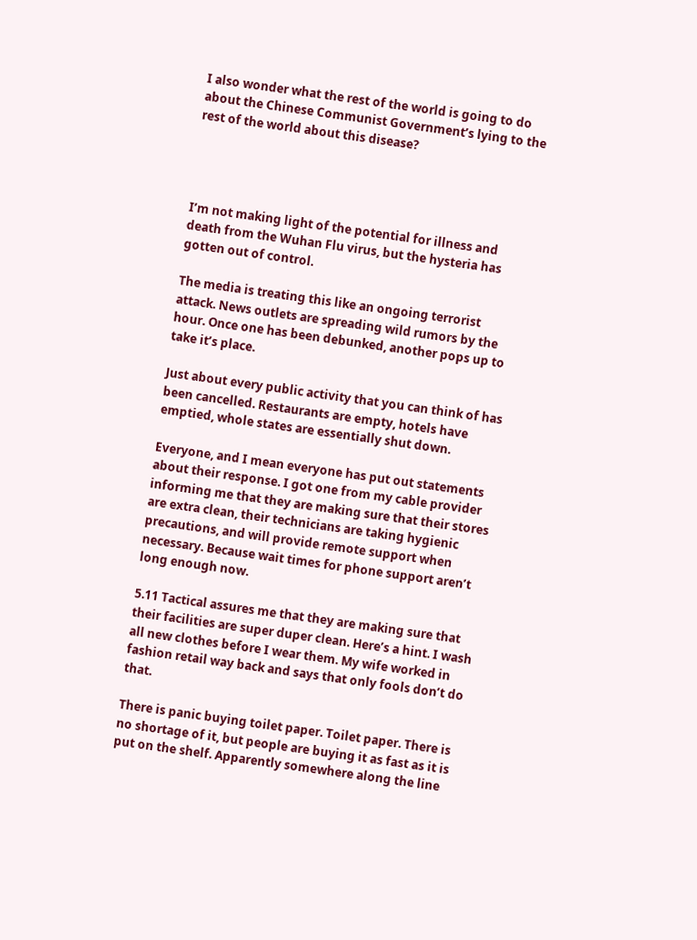I also wonder what the rest of the world is going to do about the Chinese Communist Government’s lying to the rest of the world about this disease?




I’m not making light of the potential for illness and death from the Wuhan Flu virus, but the hysteria has gotten out of control.

The media is treating this like an ongoing terrorist attack. News outlets are spreading wild rumors by the hour. Once one has been debunked, another pops up to take it’s place.

Just about every public activity that you can think of has been cancelled. Restaurants are empty, hotels have emptied, whole states are essentially shut down.

Everyone, and I mean everyone has put out statements about their response. I got one from my cable provider informing me that they are making sure that their stores are extra clean, their technicians are taking hygienic precautions, and will provide remote support when necessary. Because wait times for phone support aren’t long enough now.

5.11 Tactical assures me that they are making sure that their facilities are super duper clean. Here’s a hint. I wash all new clothes before I wear them. My wife worked in fashion retail way back and says that only fools don’t do that.

There is panic buying toilet paper. Toilet paper. There is no shortage of it, but people are buying it as fast as it is put on the shelf. Apparently somewhere along the line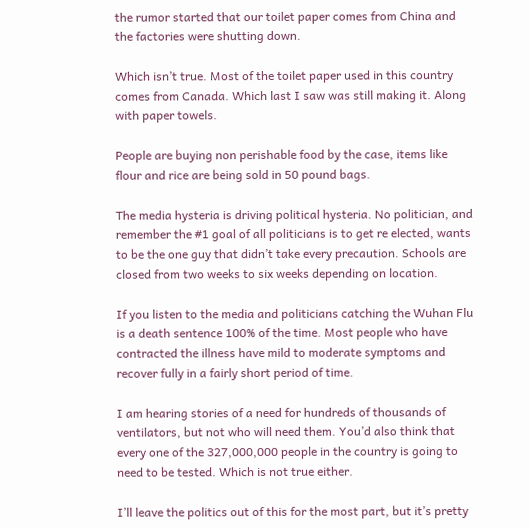the rumor started that our toilet paper comes from China and the factories were shutting down.

Which isn’t true. Most of the toilet paper used in this country comes from Canada. Which last I saw was still making it. Along with paper towels.

People are buying non perishable food by the case, items like flour and rice are being sold in 50 pound bags.

The media hysteria is driving political hysteria. No politician, and remember the #1 goal of all politicians is to get re elected, wants to be the one guy that didn’t take every precaution. Schools are closed from two weeks to six weeks depending on location.

If you listen to the media and politicians catching the Wuhan Flu is a death sentence 100% of the time. Most people who have contracted the illness have mild to moderate symptoms and recover fully in a fairly short period of time.

I am hearing stories of a need for hundreds of thousands of ventilators, but not who will need them. You’d also think that every one of the 327,000,000 people in the country is going to need to be tested. Which is not true either.

I’ll leave the politics out of this for the most part, but it’s pretty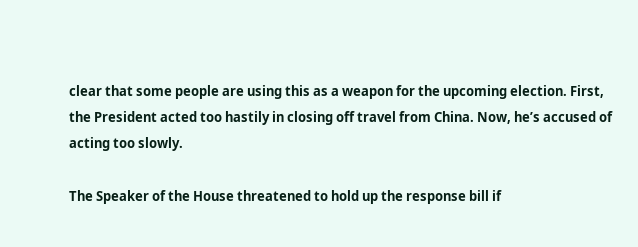clear that some people are using this as a weapon for the upcoming election. First, the President acted too hastily in closing off travel from China. Now, he’s accused of acting too slowly.

The Speaker of the House threatened to hold up the response bill if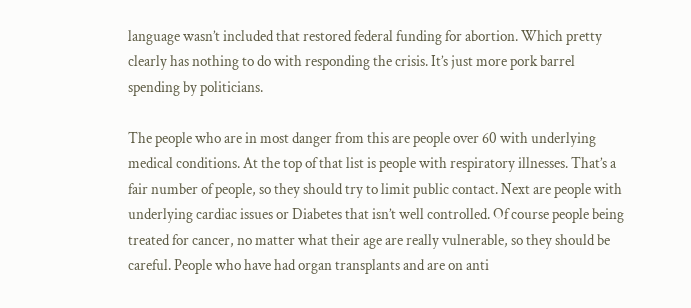language wasn’t included that restored federal funding for abortion. Which pretty clearly has nothing to do with responding the crisis. It’s just more pork barrel spending by politicians.

The people who are in most danger from this are people over 60 with underlying medical conditions. At the top of that list is people with respiratory illnesses. That’s a fair number of people, so they should try to limit public contact. Next are people with underlying cardiac issues or Diabetes that isn’t well controlled. Of course people being treated for cancer, no matter what their age are really vulnerable, so they should be careful. People who have had organ transplants and are on anti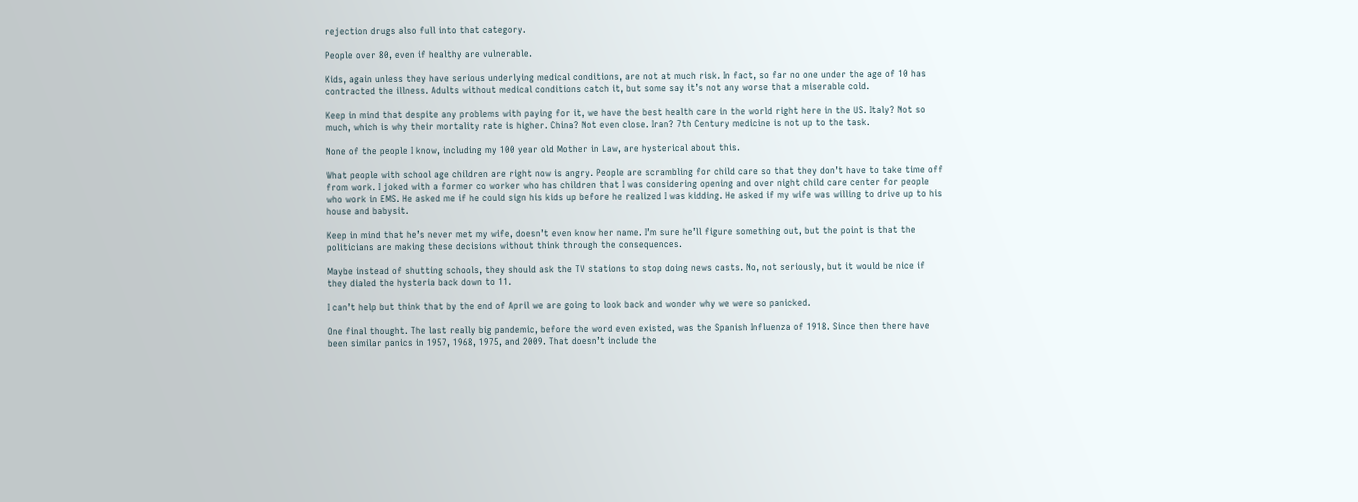rejection drugs also full into that category.

People over 80, even if healthy are vulnerable.

Kids, again unless they have serious underlying medical conditions, are not at much risk. In fact, so far no one under the age of 10 has contracted the illness. Adults without medical conditions catch it, but some say it’s not any worse that a miserable cold.

Keep in mind that despite any problems with paying for it, we have the best health care in the world right here in the US. Italy? Not so much, which is why their mortality rate is higher. China? Not even close. Iran? 7th Century medicine is not up to the task.

None of the people I know, including my 100 year old Mother in Law, are hysterical about this.

What people with school age children are right now is angry. People are scrambling for child care so that they don’t have to take time off from work. I joked with a former co worker who has children that I was considering opening and over night child care center for people who work in EMS. He asked me if he could sign his kids up before he realized I was kidding. He asked if my wife was willing to drive up to his house and babysit.

Keep in mind that he’s never met my wife, doesn’t even know her name. I’m sure he’ll figure something out, but the point is that the politicians are making these decisions without think through the consequences.

Maybe instead of shutting schools, they should ask the TV stations to stop doing news casts. No, not seriously, but it would be nice if they dialed the hysteria back down to 11.

I can’t help but think that by the end of April we are going to look back and wonder why we were so panicked.

One final thought. The last really big pandemic, before the word even existed, was the Spanish Influenza of 1918. Since then there have been similar panics in 1957, 1968, 1975, and 2009. That doesn’t include the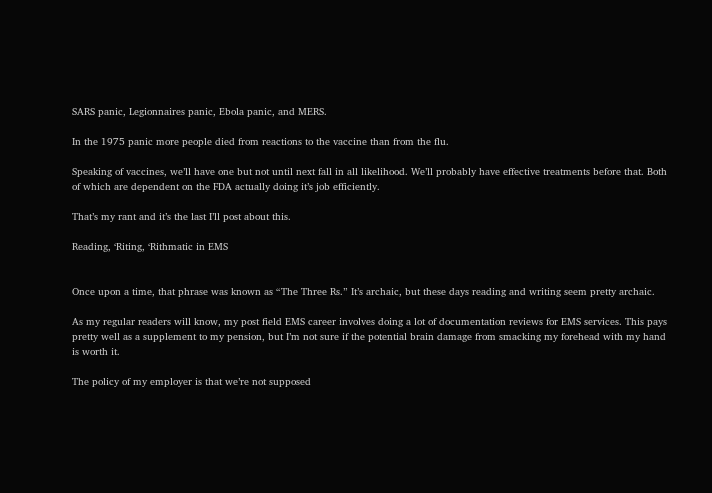SARS panic, Legionnaires panic, Ebola panic, and MERS.

In the 1975 panic more people died from reactions to the vaccine than from the flu.

Speaking of vaccines, we’ll have one but not until next fall in all likelihood. We’ll probably have effective treatments before that. Both of which are dependent on the FDA actually doing it’s job efficiently.

That’s my rant and it’s the last I’ll post about this.

Reading, ‘Riting, ‘Rithmatic in EMS


Once upon a time, that phrase was known as “The Three Rs.” It’s archaic, but these days reading and writing seem pretty archaic.

As my regular readers will know, my post field EMS career involves doing a lot of documentation reviews for EMS services. This pays pretty well as a supplement to my pension, but I’m not sure if the potential brain damage from smacking my forehead with my hand is worth it.

The policy of my employer is that we’re not supposed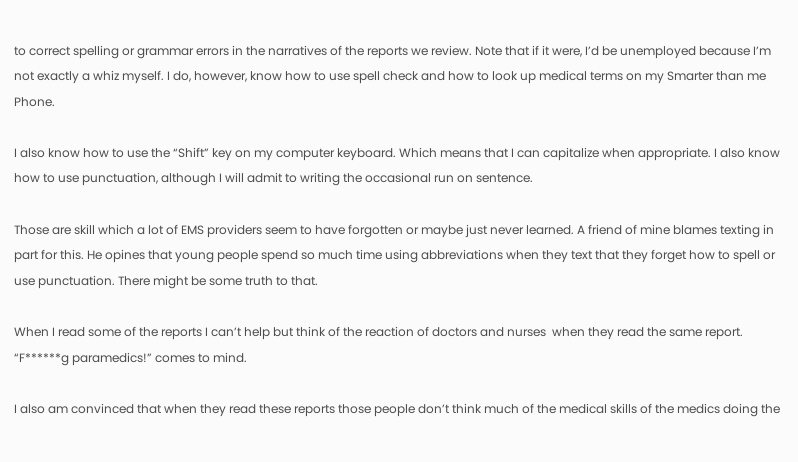to correct spelling or grammar errors in the narratives of the reports we review. Note that if it were, I’d be unemployed because I’m not exactly a whiz myself. I do, however, know how to use spell check and how to look up medical terms on my Smarter than me Phone.

I also know how to use the “Shift” key on my computer keyboard. Which means that I can capitalize when appropriate. I also know how to use punctuation, although I will admit to writing the occasional run on sentence.

Those are skill which a lot of EMS providers seem to have forgotten or maybe just never learned. A friend of mine blames texting in part for this. He opines that young people spend so much time using abbreviations when they text that they forget how to spell or use punctuation. There might be some truth to that.

When I read some of the reports I can’t help but think of the reaction of doctors and nurses  when they read the same report. “F******g paramedics!” comes to mind.

I also am convinced that when they read these reports those people don’t think much of the medical skills of the medics doing the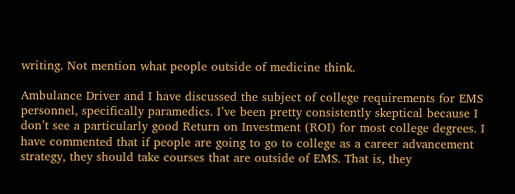writing. Not mention what people outside of medicine think.

Ambulance Driver and I have discussed the subject of college requirements for EMS personnel, specifically paramedics. I’ve been pretty consistently skeptical because I don’t see a particularly good Return on Investment (ROI) for most college degrees. I have commented that if people are going to go to college as a career advancement strategy, they should take courses that are outside of EMS. That is, they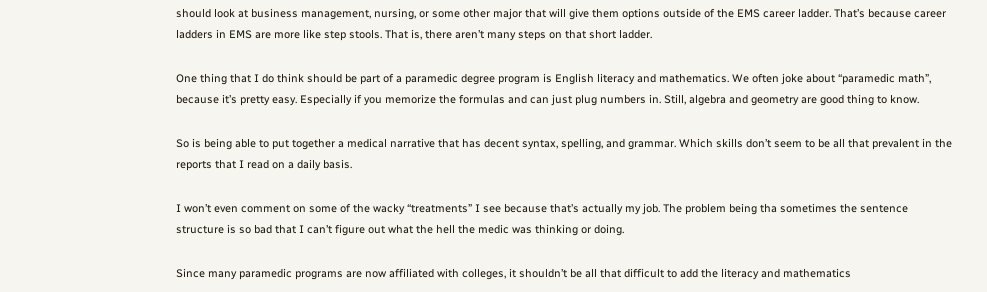should look at business management, nursing, or some other major that will give them options outside of the EMS career ladder. That’s because career ladders in EMS are more like step stools. That is, there aren’t many steps on that short ladder.

One thing that I do think should be part of a paramedic degree program is English literacy and mathematics. We often joke about “paramedic math”, because it’s pretty easy. Especially if you memorize the formulas and can just plug numbers in. Still, algebra and geometry are good thing to know.

So is being able to put together a medical narrative that has decent syntax, spelling, and grammar. Which skills don’t seem to be all that prevalent in the reports that I read on a daily basis.

I won’t even comment on some of the wacky “treatments” I see because that’s actually my job. The problem being tha sometimes the sentence structure is so bad that I can’t figure out what the hell the medic was thinking or doing.

Since many paramedic programs are now affiliated with colleges, it shouldn’t be all that difficult to add the literacy and mathematics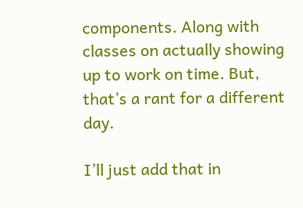components. Along with classes on actually showing up to work on time. But, that’s a rant for a different day.

I’ll just add that in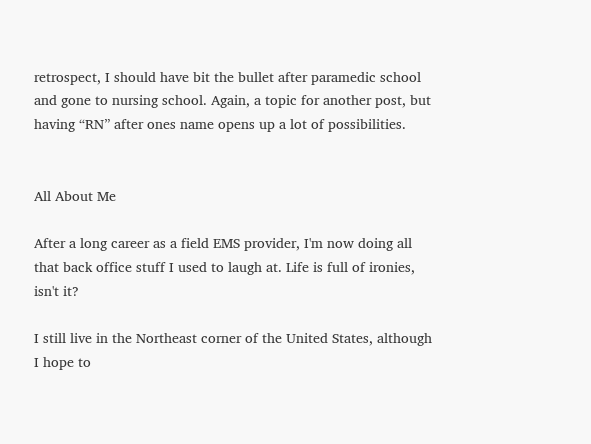retrospect, I should have bit the bullet after paramedic school and gone to nursing school. Again, a topic for another post, but having “RN” after ones name opens up a lot of possibilities.


All About Me

After a long career as a field EMS provider, I'm now doing all that back office stuff I used to laugh at. Life is full of ironies, isn't it?

I still live in the Northeast corner of the United States, although I hope to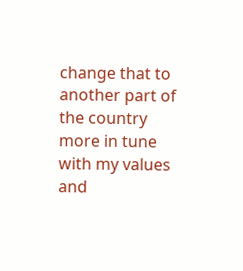change that to another part of the country more in tune with my values and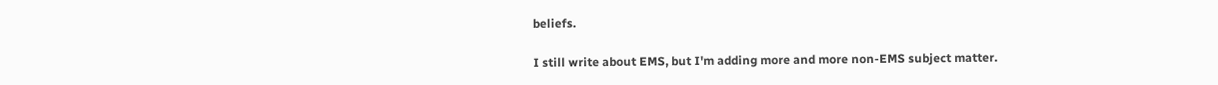beliefs.

I still write about EMS, but I'm adding more and more non-EMS subject matter.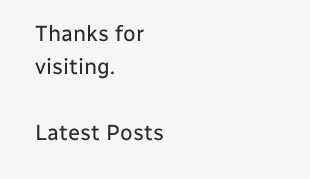Thanks for visiting.

Latest Posts